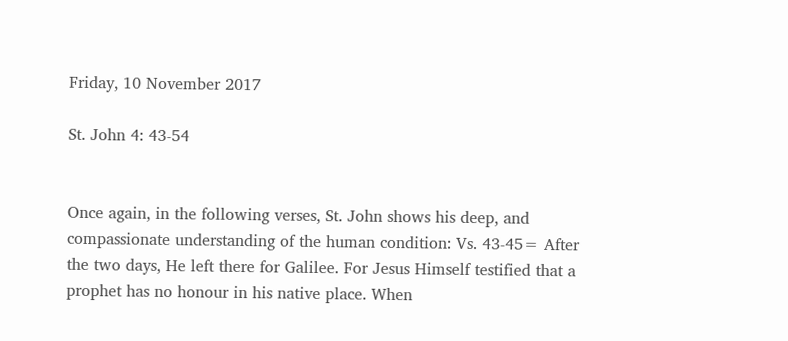Friday, 10 November 2017

St. John 4: 43-54


Once again, in the following verses, St. John shows his deep, and compassionate understanding of the human condition: Vs. 43-45= After the two days, He left there for Galilee. For Jesus Himself testified that a prophet has no honour in his native place. When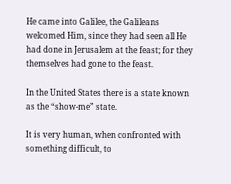He came into Galilee, the Galileans welcomed Him, since they had seen all He had done in Jerusalem at the feast; for they themselves had gone to the feast.

In the United States there is a state known as the “show-me” state.

It is very human, when confronted with something difficult, to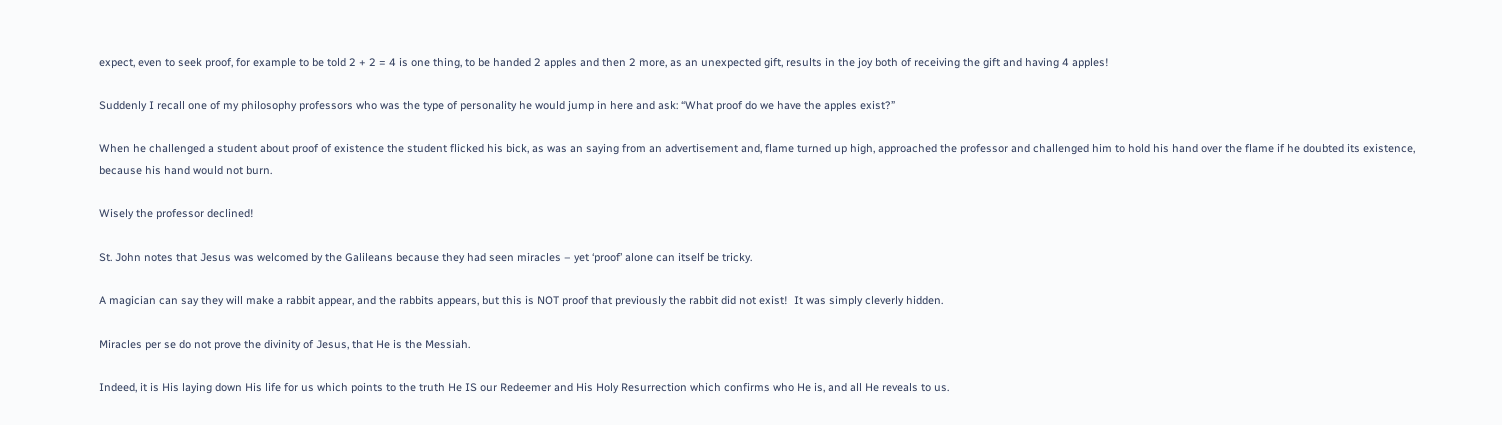expect, even to seek proof, for example to be told 2 + 2 = 4 is one thing, to be handed 2 apples and then 2 more, as an unexpected gift, results in the joy both of receiving the gift and having 4 apples!

Suddenly I recall one of my philosophy professors who was the type of personality he would jump in here and ask: “What proof do we have the apples exist?”

When he challenged a student about proof of existence the student flicked his bick, as was an saying from an advertisement and, flame turned up high, approached the professor and challenged him to hold his hand over the flame if he doubted its existence, because his hand would not burn.

Wisely the professor declined!

St. John notes that Jesus was welcomed by the Galileans because they had seen miracles – yet ‘proof’ alone can itself be tricky.

A magician can say they will make a rabbit appear, and the rabbits appears, but this is NOT proof that previously the rabbit did not exist!  It was simply cleverly hidden.

Miracles per se do not prove the divinity of Jesus, that He is the Messiah.

Indeed, it is His laying down His life for us which points to the truth He IS our Redeemer and His Holy Resurrection which confirms who He is, and all He reveals to us.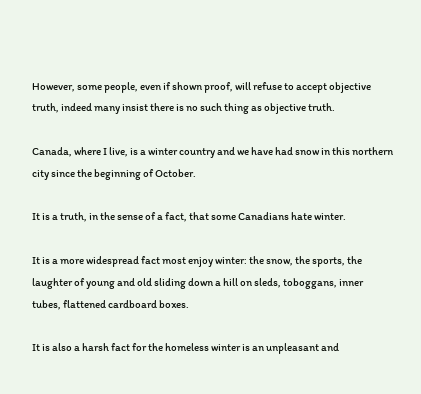However, some people, even if shown proof, will refuse to accept objective truth, indeed many insist there is no such thing as objective truth.

Canada, where I live, is a winter country and we have had snow in this northern city since the beginning of October.

It is a truth, in the sense of a fact, that some Canadians hate winter.

It is a more widespread fact most enjoy winter: the snow, the sports, the laughter of young and old sliding down a hill on sleds, toboggans, inner tubes, flattened cardboard boxes.

It is also a harsh fact for the homeless winter is an unpleasant and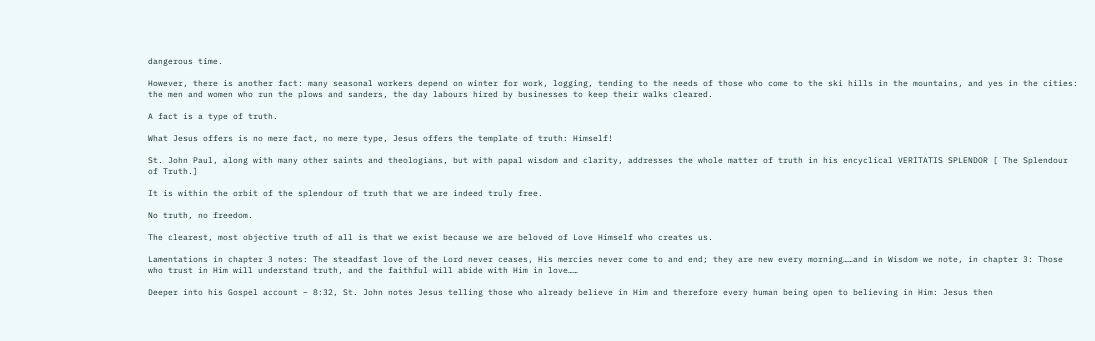dangerous time.

However, there is another fact: many seasonal workers depend on winter for work, logging, tending to the needs of those who come to the ski hills in the mountains, and yes in the cities: the men and women who run the plows and sanders, the day labours hired by businesses to keep their walks cleared.

A fact is a type of truth.

What Jesus offers is no mere fact, no mere type, Jesus offers the template of truth: Himself!

St. John Paul, along with many other saints and theologians, but with papal wisdom and clarity, addresses the whole matter of truth in his encyclical VERITATIS SPLENDOR [ The Splendour of Truth.]

It is within the orbit of the splendour of truth that we are indeed truly free.

No truth, no freedom.

The clearest, most objective truth of all is that we exist because we are beloved of Love Himself who creates us.

Lamentations in chapter 3 notes: The steadfast love of the Lord never ceases, His mercies never come to and end; they are new every morning……and in Wisdom we note, in chapter 3: Those who trust in Him will understand truth, and the faithful will abide with Him in love……

Deeper into his Gospel account – 8:32, St. John notes Jesus telling those who already believe in Him and therefore every human being open to believing in Him: Jesus then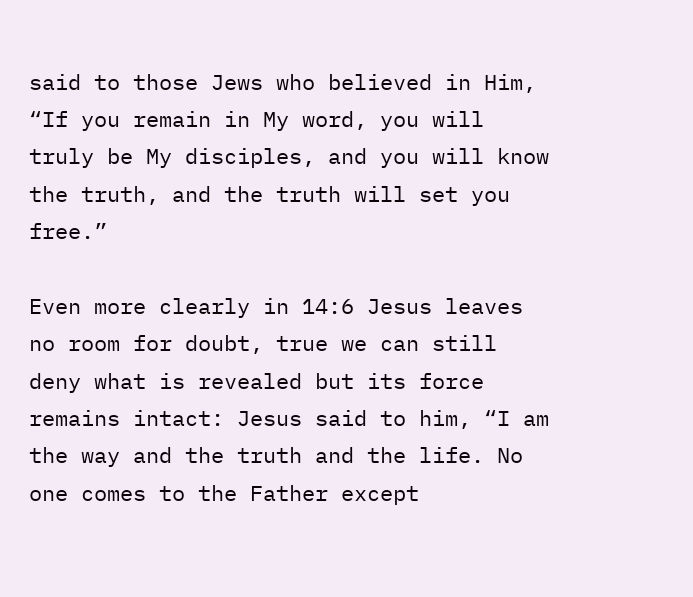said to those Jews who believed in Him, “If you remain in My word, you will truly be My disciples, and you will know the truth, and the truth will set you free.”

Even more clearly in 14:6 Jesus leaves no room for doubt, true we can still deny what is revealed but its force remains intact: Jesus said to him, “I am the way and the truth and the life. No one comes to the Father except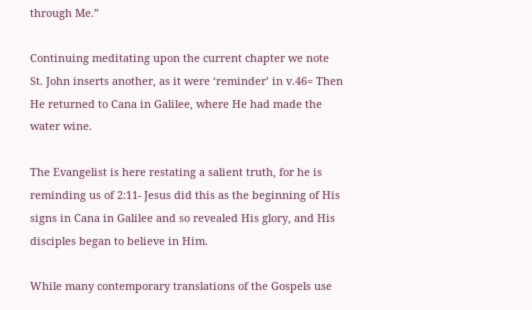through Me.”

Continuing meditating upon the current chapter we note St. John inserts another, as it were ‘reminder’ in v.46= Then He returned to Cana in Galilee, where He had made the water wine.

The Evangelist is here restating a salient truth, for he is reminding us of 2:11- Jesus did this as the beginning of His signs in Cana in Galilee and so revealed His glory, and His disciples began to believe in Him.

While many contemporary translations of the Gospels use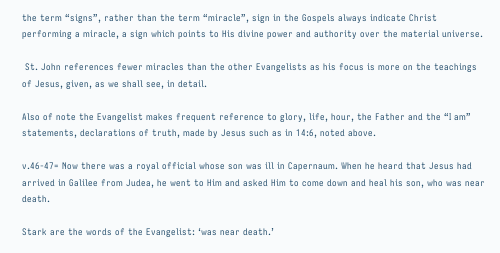the term “signs”, rather than the term “miracle”, sign in the Gospels always indicate Christ performing a miracle, a sign which points to His divine power and authority over the material universe.

 St. John references fewer miracles than the other Evangelists as his focus is more on the teachings of Jesus, given, as we shall see, in detail.

Also of note the Evangelist makes frequent reference to glory, life, hour, the Father and the “I am” statements, declarations of truth, made by Jesus such as in 14:6, noted above.

v.46-47= Now there was a royal official whose son was ill in Capernaum. When he heard that Jesus had arrived in Galilee from Judea, he went to Him and asked Him to come down and heal his son, who was near death.

Stark are the words of the Evangelist: ‘was near death.’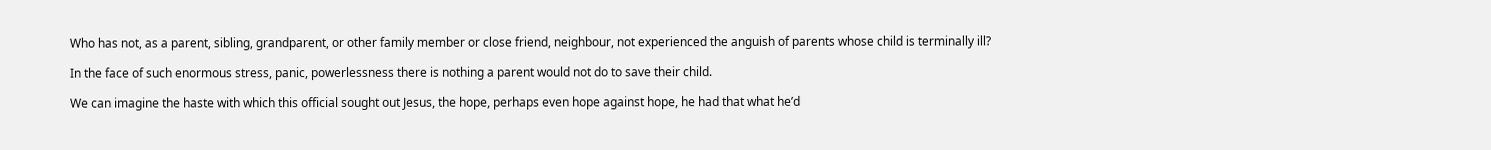Who has not, as a parent, sibling, grandparent, or other family member or close friend, neighbour, not experienced the anguish of parents whose child is terminally ill?

In the face of such enormous stress, panic, powerlessness there is nothing a parent would not do to save their child.

We can imagine the haste with which this official sought out Jesus, the hope, perhaps even hope against hope, he had that what he’d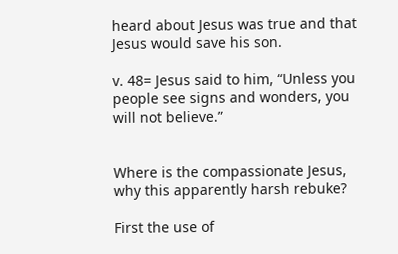heard about Jesus was true and that Jesus would save his son.

v. 48= Jesus said to him, “Unless you people see signs and wonders, you will not believe.”


Where is the compassionate Jesus, why this apparently harsh rebuke?

First the use of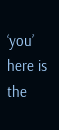‘you’ here is the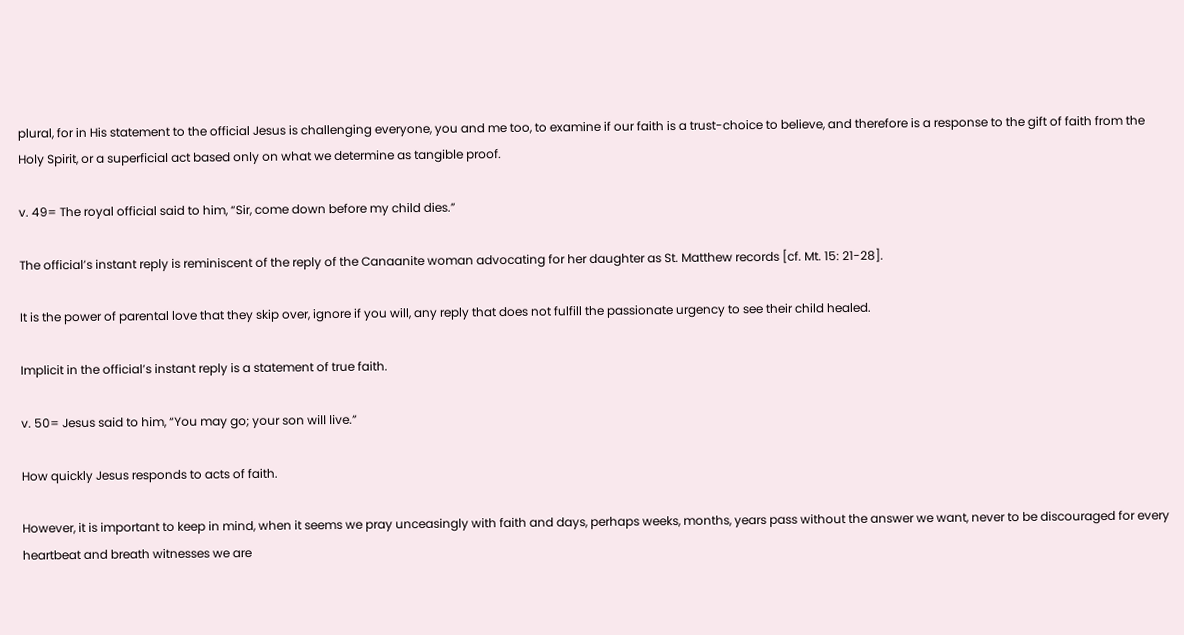plural, for in His statement to the official Jesus is challenging everyone, you and me too, to examine if our faith is a trust-choice to believe, and therefore is a response to the gift of faith from the Holy Spirit, or a superficial act based only on what we determine as tangible proof.

v. 49= The royal official said to him, “Sir, come down before my child dies.”

The official’s instant reply is reminiscent of the reply of the Canaanite woman advocating for her daughter as St. Matthew records [cf. Mt. 15: 21-28].

It is the power of parental love that they skip over, ignore if you will, any reply that does not fulfill the passionate urgency to see their child healed.

Implicit in the official’s instant reply is a statement of true faith.

v. 50= Jesus said to him, “You may go; your son will live.”

How quickly Jesus responds to acts of faith.

However, it is important to keep in mind, when it seems we pray unceasingly with faith and days, perhaps weeks, months, years pass without the answer we want, never to be discouraged for every heartbeat and breath witnesses we are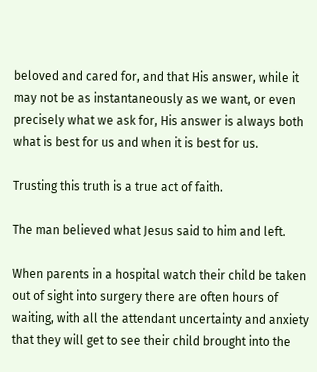beloved and cared for, and that His answer, while it may not be as instantaneously as we want, or even precisely what we ask for, His answer is always both what is best for us and when it is best for us.

Trusting this truth is a true act of faith.

The man believed what Jesus said to him and left.

When parents in a hospital watch their child be taken out of sight into surgery there are often hours of waiting, with all the attendant uncertainty and anxiety that they will get to see their child brought into the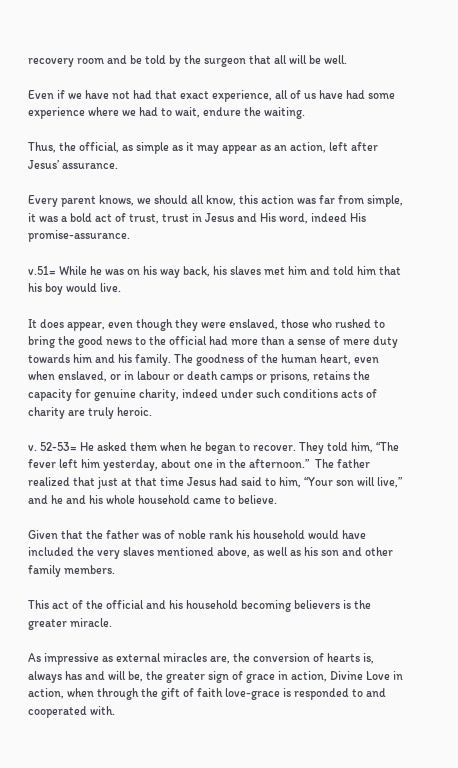recovery room and be told by the surgeon that all will be well.

Even if we have not had that exact experience, all of us have had some experience where we had to wait, endure the waiting.

Thus, the official, as simple as it may appear as an action, left after Jesus’ assurance.

Every parent knows, we should all know, this action was far from simple, it was a bold act of trust, trust in Jesus and His word, indeed His promise-assurance.

v.51= While he was on his way back, his slaves met him and told him that his boy would live.

It does appear, even though they were enslaved, those who rushed to bring the good news to the official had more than a sense of mere duty towards him and his family. The goodness of the human heart, even when enslaved, or in labour or death camps or prisons, retains the capacity for genuine charity, indeed under such conditions acts of charity are truly heroic.

v. 52-53= He asked them when he began to recover. They told him, “The fever left him yesterday, about one in the afternoon.”  The father realized that just at that time Jesus had said to him, “Your son will live,” and he and his whole household came to believe.

Given that the father was of noble rank his household would have included the very slaves mentioned above, as well as his son and other family members.

This act of the official and his household becoming believers is the greater miracle.

As impressive as external miracles are, the conversion of hearts is, always has and will be, the greater sign of grace in action, Divine Love in action, when through the gift of faith love-grace is responded to and cooperated with.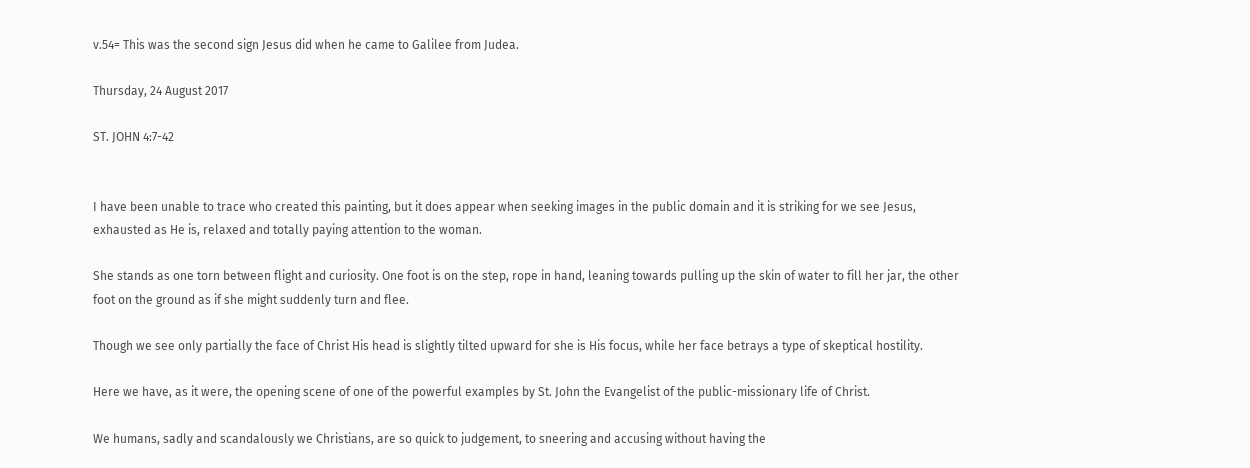v.54= This was the second sign Jesus did when he came to Galilee from Judea.

Thursday, 24 August 2017

ST. JOHN 4:7-42


I have been unable to trace who created this painting, but it does appear when seeking images in the public domain and it is striking for we see Jesus, exhausted as He is, relaxed and totally paying attention to the woman.

She stands as one torn between flight and curiosity. One foot is on the step, rope in hand, leaning towards pulling up the skin of water to fill her jar, the other foot on the ground as if she might suddenly turn and flee.

Though we see only partially the face of Christ His head is slightly tilted upward for she is His focus, while her face betrays a type of skeptical hostility.

Here we have, as it were, the opening scene of one of the powerful examples by St. John the Evangelist of the public-missionary life of Christ.

We humans, sadly and scandalously we Christians, are so quick to judgement, to sneering and accusing without having the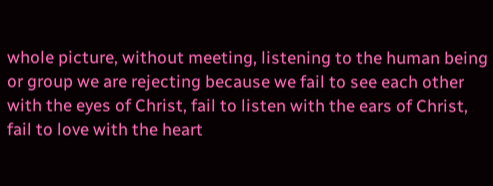whole picture, without meeting, listening to the human being or group we are rejecting because we fail to see each other with the eyes of Christ, fail to listen with the ears of Christ, fail to love with the heart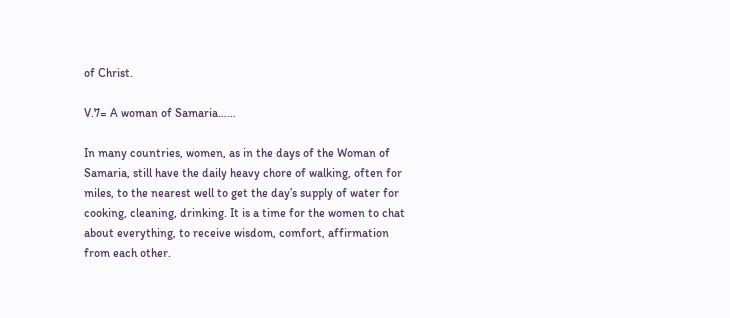of Christ.

V.7= A woman of Samaria……

In many countries, women, as in the days of the Woman of Samaria, still have the daily heavy chore of walking, often for miles, to the nearest well to get the day’s supply of water for cooking, cleaning, drinking. It is a time for the women to chat about everything, to receive wisdom, comfort, affirmation from each other.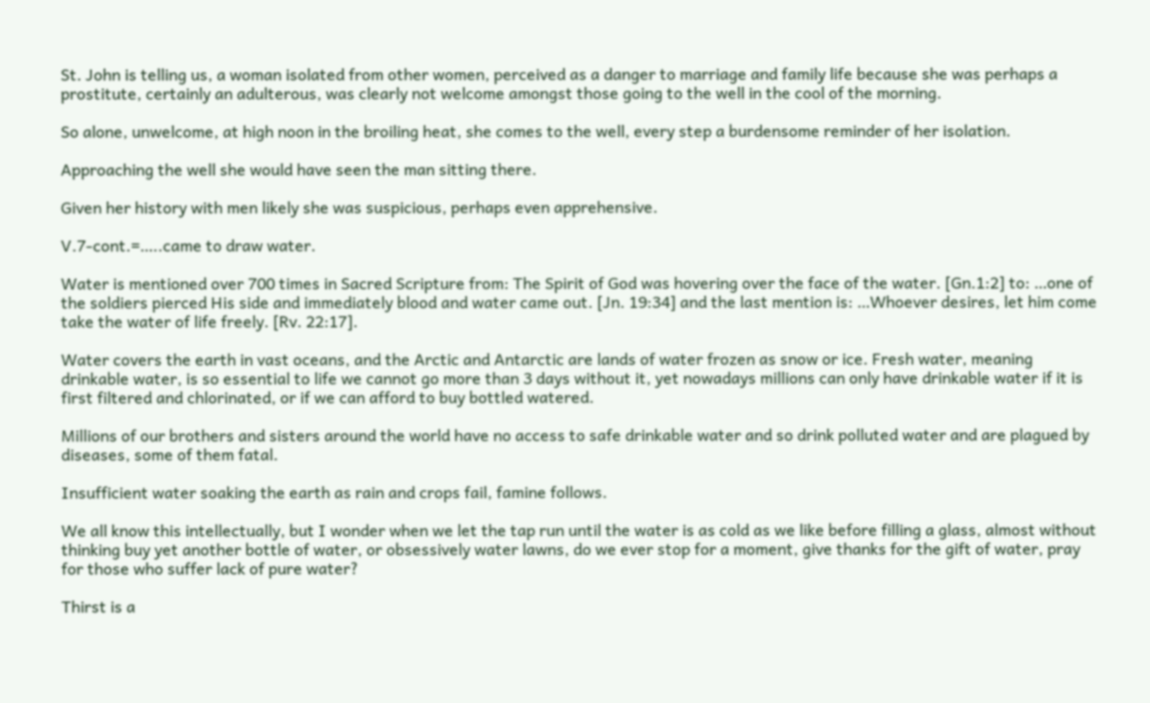St. John is telling us, a woman isolated from other women, perceived as a danger to marriage and family life because she was perhaps a prostitute, certainly an adulterous, was clearly not welcome amongst those going to the well in the cool of the morning.

So alone, unwelcome, at high noon in the broiling heat, she comes to the well, every step a burdensome reminder of her isolation.

Approaching the well she would have seen the man sitting there.

Given her history with men likely she was suspicious, perhaps even apprehensive.

V.7-cont.=…..came to draw water.

Water is mentioned over 700 times in Sacred Scripture from: The Spirit of God was hovering over the face of the water. [Gn.1:2] to: …one of the soldiers pierced His side and immediately blood and water came out. [Jn. 19:34] and the last mention is: …Whoever desires, let him come take the water of life freely. [Rv. 22:17].

Water covers the earth in vast oceans, and the Arctic and Antarctic are lands of water frozen as snow or ice. Fresh water, meaning drinkable water, is so essential to life we cannot go more than 3 days without it, yet nowadays millions can only have drinkable water if it is first filtered and chlorinated, or if we can afford to buy bottled watered.

Millions of our brothers and sisters around the world have no access to safe drinkable water and so drink polluted water and are plagued by diseases, some of them fatal.

Insufficient water soaking the earth as rain and crops fail, famine follows.

We all know this intellectually, but I wonder when we let the tap run until the water is as cold as we like before filling a glass, almost without thinking buy yet another bottle of water, or obsessively water lawns, do we ever stop for a moment, give thanks for the gift of water, pray for those who suffer lack of pure water?

Thirst is a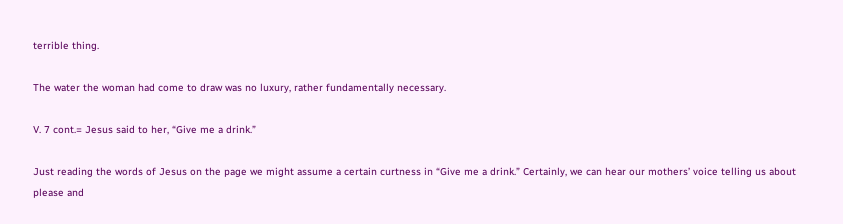terrible thing.

The water the woman had come to draw was no luxury, rather fundamentally necessary.

V. 7 cont.= Jesus said to her, “Give me a drink.”

Just reading the words of Jesus on the page we might assume a certain curtness in “Give me a drink.” Certainly, we can hear our mothers’ voice telling us about please and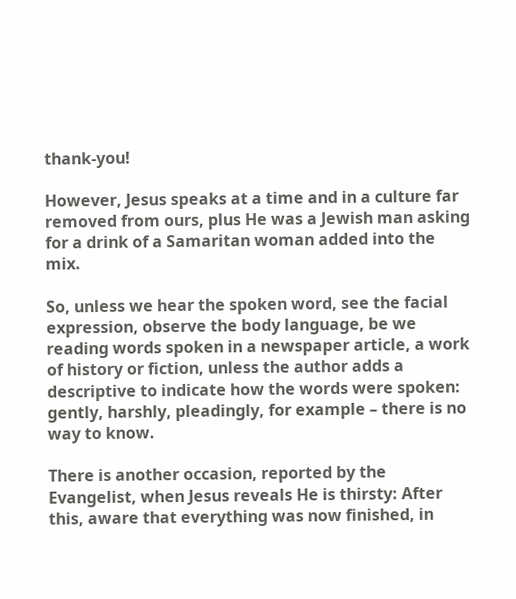thank-you!

However, Jesus speaks at a time and in a culture far removed from ours, plus He was a Jewish man asking for a drink of a Samaritan woman added into the mix.

So, unless we hear the spoken word, see the facial expression, observe the body language, be we reading words spoken in a newspaper article, a work of history or fiction, unless the author adds a descriptive to indicate how the words were spoken: gently, harshly, pleadingly, for example – there is no way to know.

There is another occasion, reported by the Evangelist, when Jesus reveals He is thirsty: After this, aware that everything was now finished, in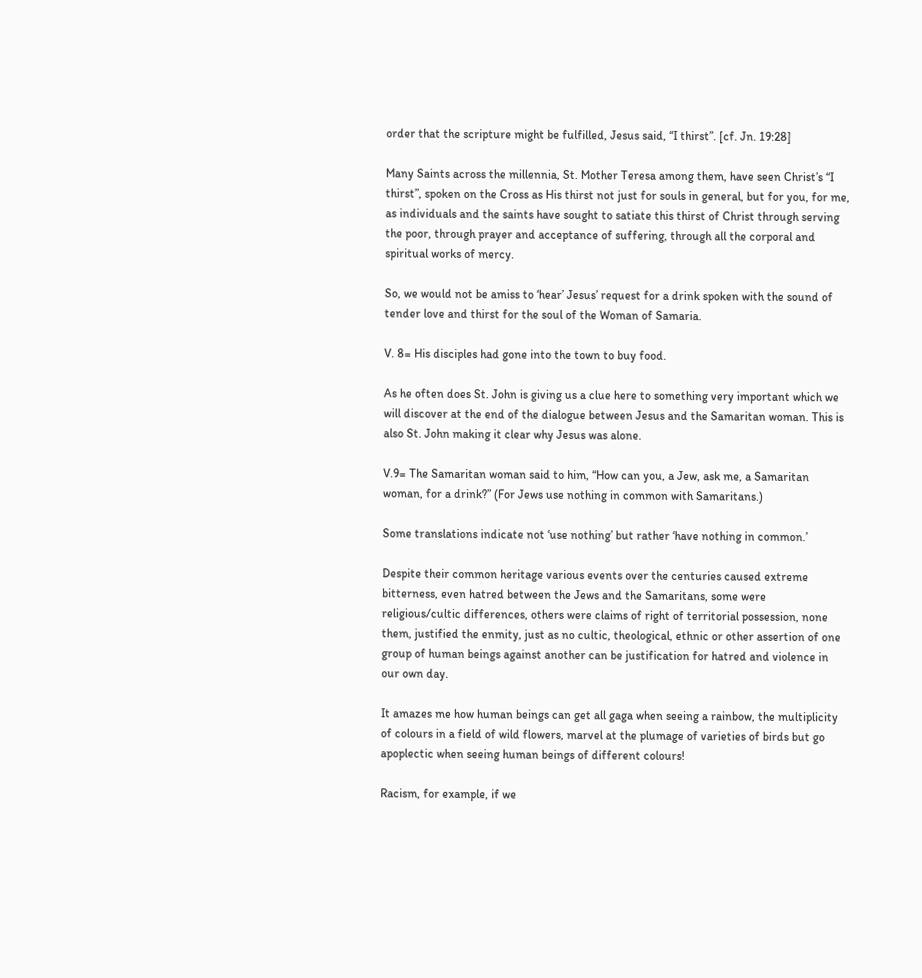order that the scripture might be fulfilled, Jesus said, “I thirst”. [cf. Jn. 19:28]

Many Saints across the millennia, St. Mother Teresa among them, have seen Christ’s “I thirst”, spoken on the Cross as His thirst not just for souls in general, but for you, for me, as individuals and the saints have sought to satiate this thirst of Christ through serving the poor, through prayer and acceptance of suffering, through all the corporal and spiritual works of mercy.

So, we would not be amiss to ‘hear’ Jesus’ request for a drink spoken with the sound of tender love and thirst for the soul of the Woman of Samaria.

V. 8= His disciples had gone into the town to buy food.

As he often does St. John is giving us a clue here to something very important which we will discover at the end of the dialogue between Jesus and the Samaritan woman. This is also St. John making it clear why Jesus was alone.

V.9= The Samaritan woman said to him, “How can you, a Jew, ask me, a Samaritan woman, for a drink?” (For Jews use nothing in common with Samaritans.)

Some translations indicate not ‘use nothing’ but rather ‘have nothing in common.’

Despite their common heritage various events over the centuries caused extreme bitterness, even hatred between the Jews and the Samaritans, some were religious/cultic differences, others were claims of right of territorial possession, none them, justified the enmity, just as no cultic, theological, ethnic or other assertion of one group of human beings against another can be justification for hatred and violence in our own day.

It amazes me how human beings can get all gaga when seeing a rainbow, the multiplicity of colours in a field of wild flowers, marvel at the plumage of varieties of birds but go apoplectic when seeing human beings of different colours!

Racism, for example, if we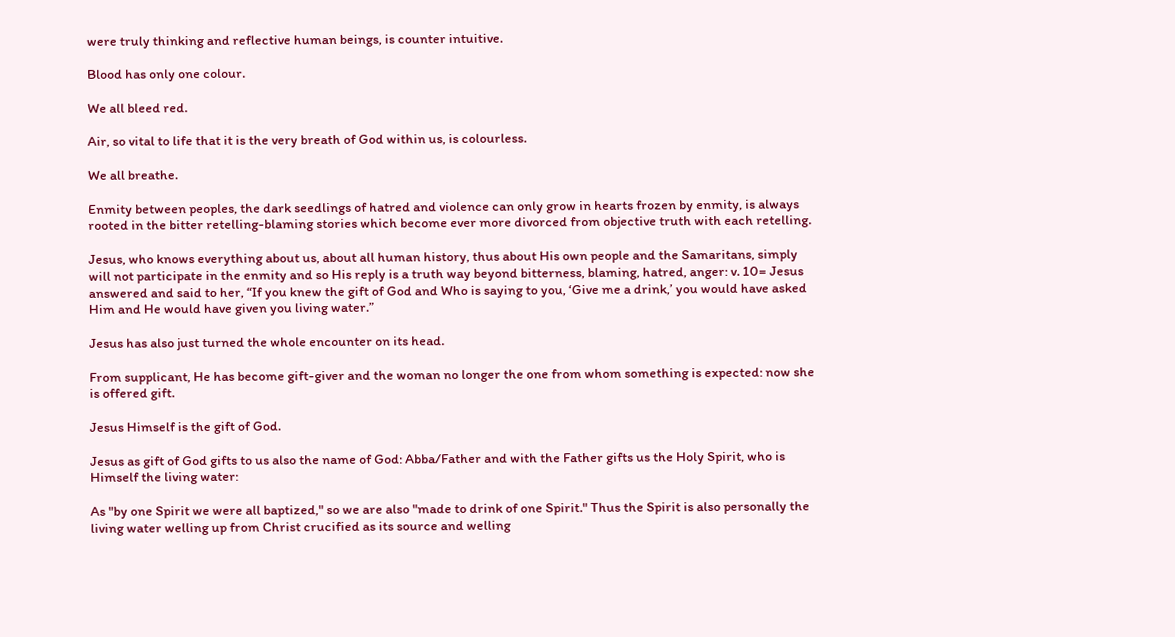were truly thinking and reflective human beings, is counter intuitive.

Blood has only one colour.

We all bleed red.

Air, so vital to life that it is the very breath of God within us, is colourless.

We all breathe.

Enmity between peoples, the dark seedlings of hatred and violence can only grow in hearts frozen by enmity, is always rooted in the bitter retelling-blaming stories which become ever more divorced from objective truth with each retelling.

Jesus, who knows everything about us, about all human history, thus about His own people and the Samaritans, simply will not participate in the enmity and so His reply is a truth way beyond bitterness, blaming, hatred, anger: v. 10= Jesus answered and said to her, “If you knew the gift of God and Who is saying to you, ‘Give me a drink,’ you would have asked Him and He would have given you living water.”

Jesus has also just turned the whole encounter on its head.

From supplicant, He has become gift-giver and the woman no longer the one from whom something is expected: now she is offered gift.

Jesus Himself is the gift of God.

Jesus as gift of God gifts to us also the name of God: Abba/Father and with the Father gifts us the Holy Spirit, who is Himself the living water:

As "by one Spirit we were all baptized," so we are also "made to drink of one Spirit." Thus the Spirit is also personally the living water welling up from Christ crucified as its source and welling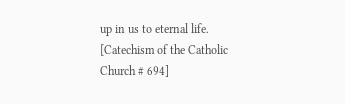up in us to eternal life. [Catechism of the Catholic Church # 694]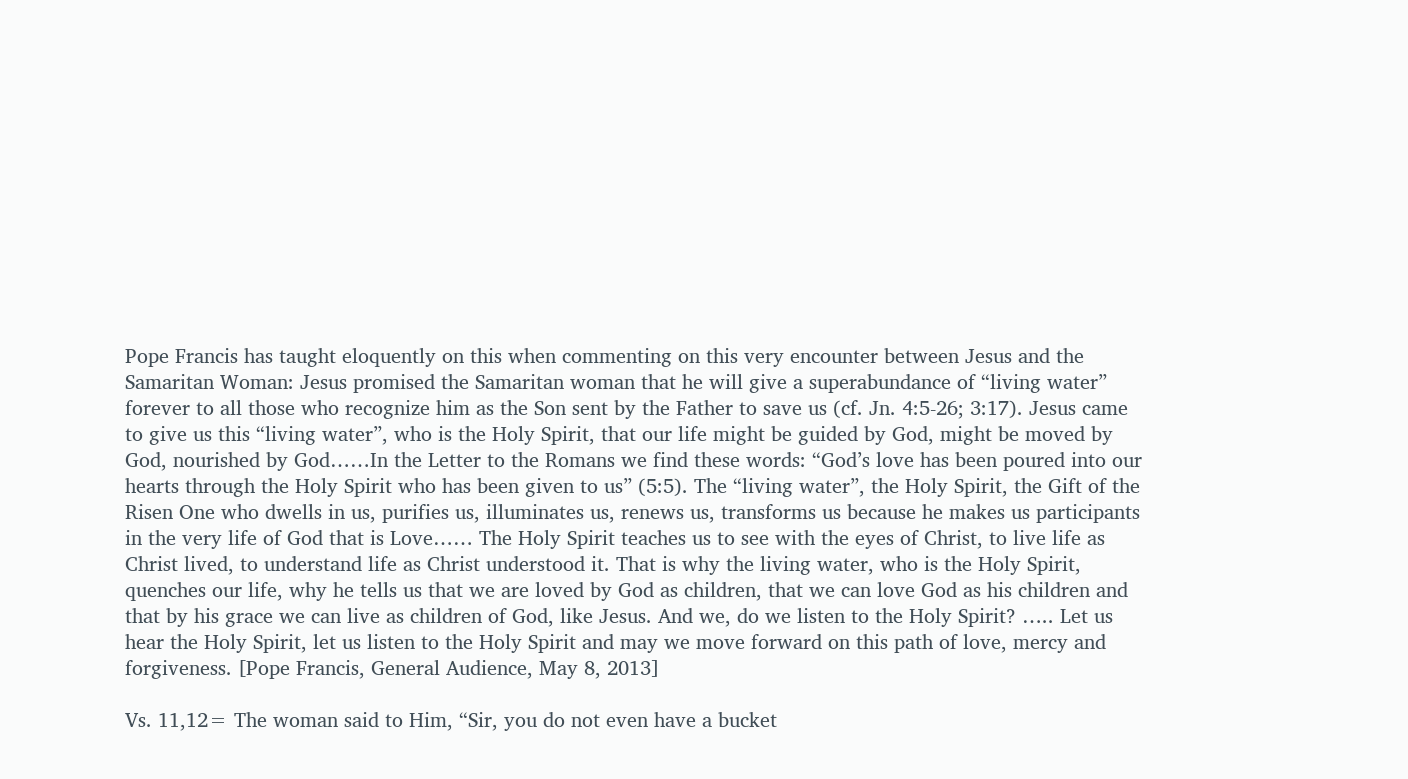Pope Francis has taught eloquently on this when commenting on this very encounter between Jesus and the Samaritan Woman: Jesus promised the Samaritan woman that he will give a superabundance of “living water” forever to all those who recognize him as the Son sent by the Father to save us (cf. Jn. 4:5-26; 3:17). Jesus came to give us this “living water”, who is the Holy Spirit, that our life might be guided by God, might be moved by God, nourished by God……In the Letter to the Romans we find these words: “God’s love has been poured into our hearts through the Holy Spirit who has been given to us” (5:5). The “living water”, the Holy Spirit, the Gift of the Risen One who dwells in us, purifies us, illuminates us, renews us, transforms us because he makes us participants in the very life of God that is Love…… The Holy Spirit teaches us to see with the eyes of Christ, to live life as Christ lived, to understand life as Christ understood it. That is why the living water, who is the Holy Spirit, quenches our life, why he tells us that we are loved by God as children, that we can love God as his children and that by his grace we can live as children of God, like Jesus. And we, do we listen to the Holy Spirit? ….. Let us hear the Holy Spirit, let us listen to the Holy Spirit and may we move forward on this path of love, mercy and forgiveness. [Pope Francis, General Audience, May 8, 2013]

Vs. 11,12= The woman said to Him, “Sir, you do not even have a bucket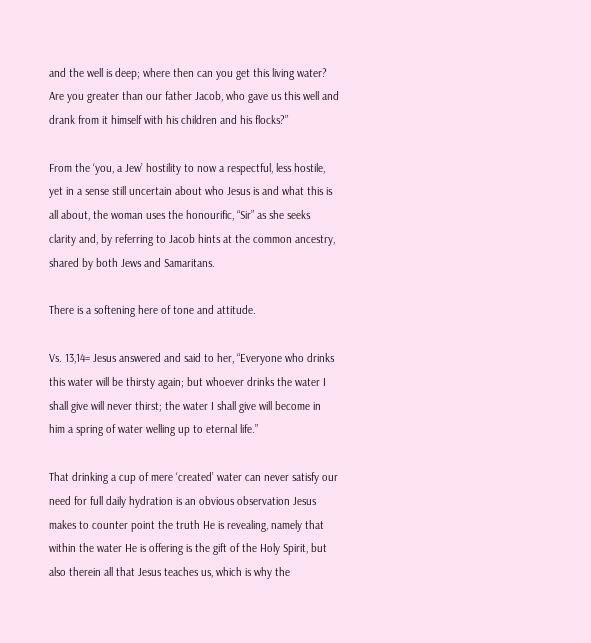and the well is deep; where then can you get this living water? Are you greater than our father Jacob, who gave us this well and drank from it himself with his children and his flocks?”

From the ‘you, a Jew’ hostility to now a respectful, less hostile, yet in a sense still uncertain about who Jesus is and what this is all about, the woman uses the honourific, “Sir” as she seeks clarity and, by referring to Jacob hints at the common ancestry, shared by both Jews and Samaritans.

There is a softening here of tone and attitude.

Vs. 13,14= Jesus answered and said to her, “Everyone who drinks this water will be thirsty again; but whoever drinks the water I shall give will never thirst; the water I shall give will become in him a spring of water welling up to eternal life.”

That drinking a cup of mere ‘created’ water can never satisfy our need for full daily hydration is an obvious observation Jesus makes to counter point the truth He is revealing, namely that within the water He is offering is the gift of the Holy Spirit, but also therein all that Jesus teaches us, which is why the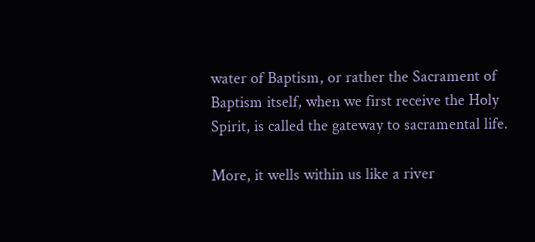water of Baptism, or rather the Sacrament of Baptism itself, when we first receive the Holy Spirit, is called the gateway to sacramental life.

More, it wells within us like a river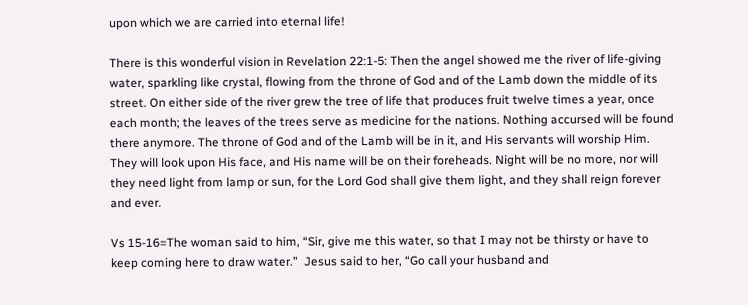upon which we are carried into eternal life!

There is this wonderful vision in Revelation 22:1-5: Then the angel showed me the river of life-giving water, sparkling like crystal, flowing from the throne of God and of the Lamb down the middle of its street. On either side of the river grew the tree of life that produces fruit twelve times a year, once each month; the leaves of the trees serve as medicine for the nations. Nothing accursed will be found there anymore. The throne of God and of the Lamb will be in it, and His servants will worship Him. They will look upon His face, and His name will be on their foreheads. Night will be no more, nor will they need light from lamp or sun, for the Lord God shall give them light, and they shall reign forever and ever.

Vs 15-16=The woman said to him, “Sir, give me this water, so that I may not be thirsty or have to keep coming here to draw water.”  Jesus said to her, “Go call your husband and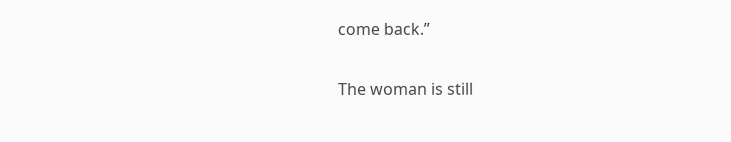come back.”

The woman is still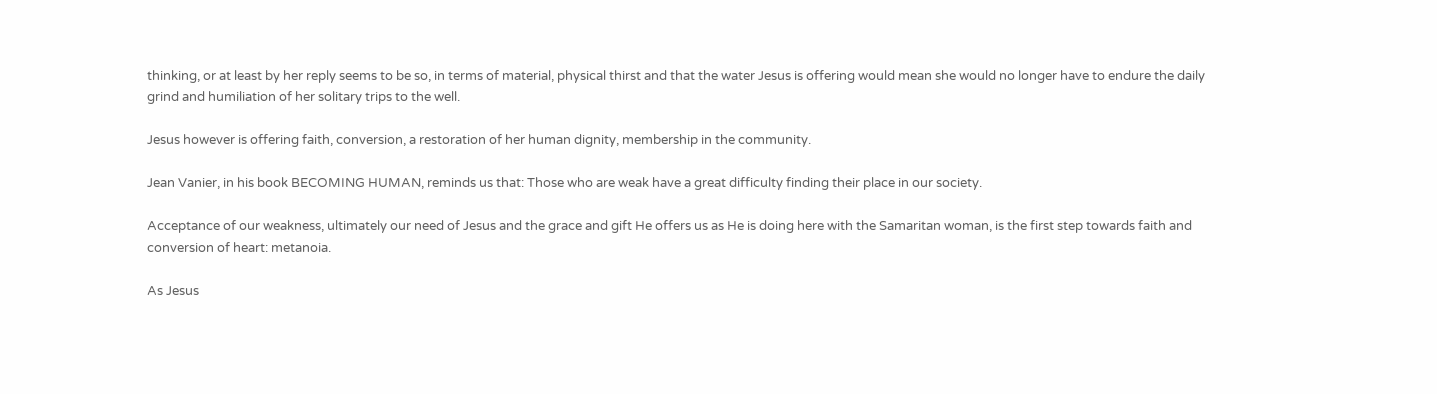thinking, or at least by her reply seems to be so, in terms of material, physical thirst and that the water Jesus is offering would mean she would no longer have to endure the daily grind and humiliation of her solitary trips to the well.

Jesus however is offering faith, conversion, a restoration of her human dignity, membership in the community.

Jean Vanier, in his book BECOMING HUMAN, reminds us that: Those who are weak have a great difficulty finding their place in our society.

Acceptance of our weakness, ultimately our need of Jesus and the grace and gift He offers us as He is doing here with the Samaritan woman, is the first step towards faith and conversion of heart: metanoia.

As Jesus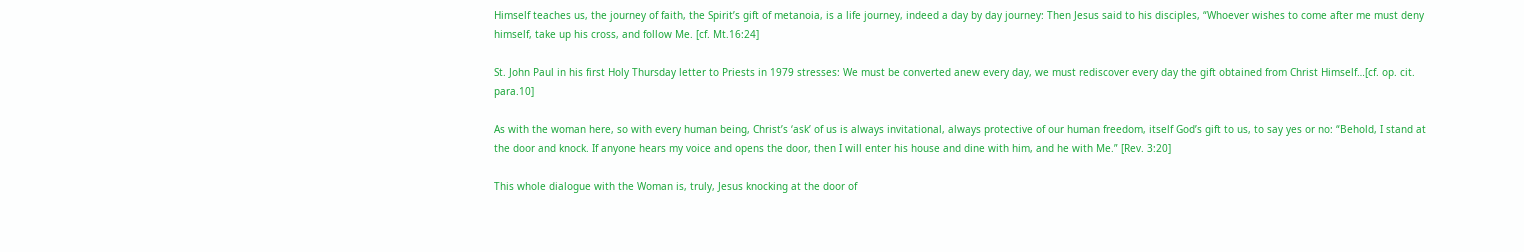Himself teaches us, the journey of faith, the Spirit’s gift of metanoia, is a life journey, indeed a day by day journey: Then Jesus said to his disciples, “Whoever wishes to come after me must deny himself, take up his cross, and follow Me. [cf. Mt.16:24]

St. John Paul in his first Holy Thursday letter to Priests in 1979 stresses: We must be converted anew every day, we must rediscover every day the gift obtained from Christ Himself…[cf. op. cit. para.10]

As with the woman here, so with every human being, Christ’s ‘ask’ of us is always invitational, always protective of our human freedom, itself God’s gift to us, to say yes or no: “Behold, I stand at the door and knock. If anyone hears my voice and opens the door, then I will enter his house and dine with him, and he with Me.” [Rev. 3:20]

This whole dialogue with the Woman is, truly, Jesus knocking at the door of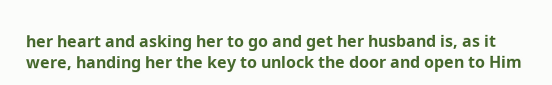her heart and asking her to go and get her husband is, as it were, handing her the key to unlock the door and open to Him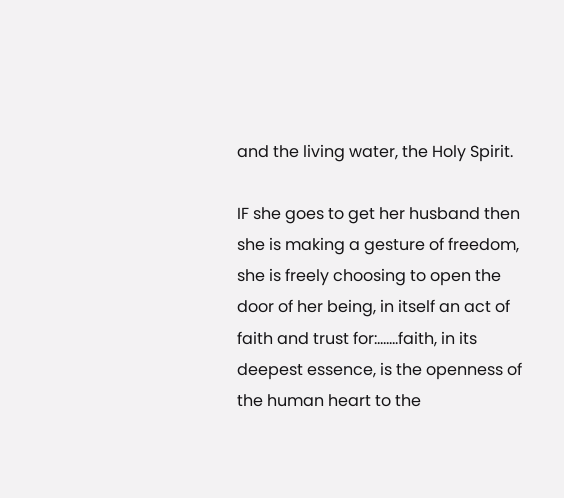and the living water, the Holy Spirit.

IF she goes to get her husband then she is making a gesture of freedom, she is freely choosing to open the door of her being, in itself an act of faith and trust for:…….faith, in its deepest essence, is the openness of the human heart to the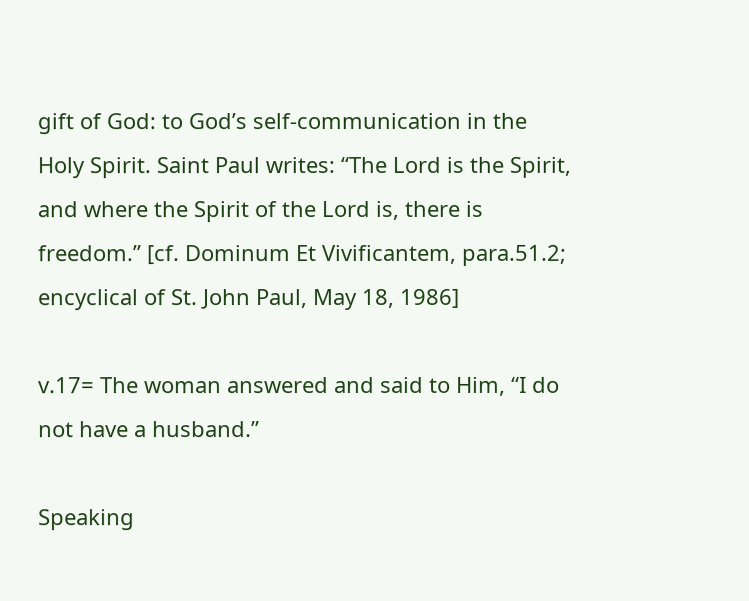gift of God: to God’s self-communication in the Holy Spirit. Saint Paul writes: “The Lord is the Spirit, and where the Spirit of the Lord is, there is freedom.” [cf. Dominum Et Vivificantem, para.51.2; encyclical of St. John Paul, May 18, 1986]

v.17= The woman answered and said to Him, “I do not have a husband.”

Speaking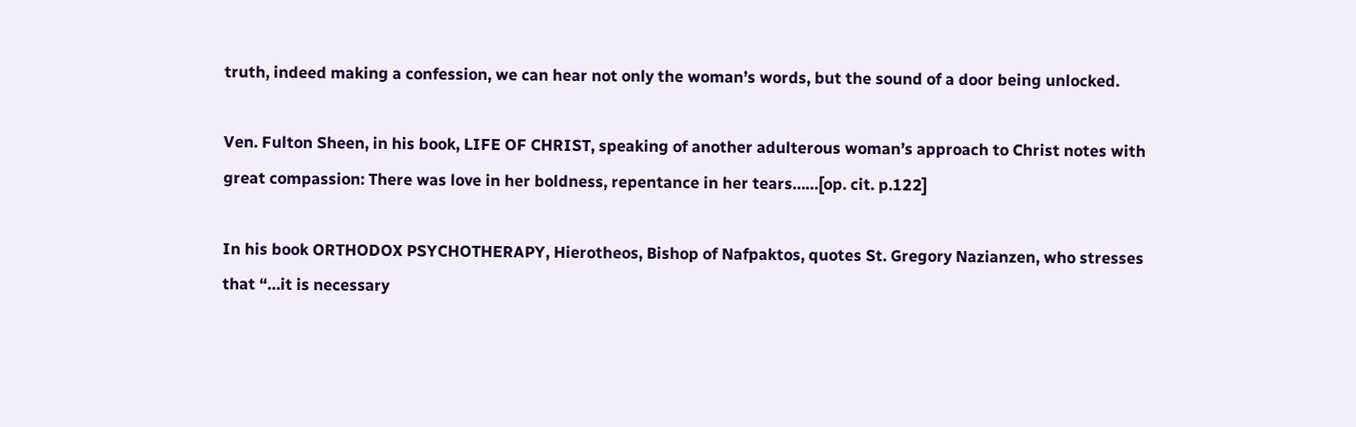truth, indeed making a confession, we can hear not only the woman’s words, but the sound of a door being unlocked.

Ven. Fulton Sheen, in his book, LIFE OF CHRIST, speaking of another adulterous woman’s approach to Christ notes with great compassion: There was love in her boldness, repentance in her tears……[op. cit. p.122]

In his book ORTHODOX PSYCHOTHERAPY, Hierotheos, Bishop of Nafpaktos, quotes St. Gregory Nazianzen, who stresses that “…it is necessary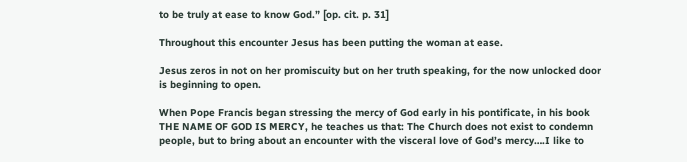to be truly at ease to know God.” [op. cit. p. 31]

Throughout this encounter Jesus has been putting the woman at ease.

Jesus zeros in not on her promiscuity but on her truth speaking, for the now unlocked door is beginning to open.

When Pope Francis began stressing the mercy of God early in his pontificate, in his book THE NAME OF GOD IS MERCY, he teaches us that: The Church does not exist to condemn people, but to bring about an encounter with the visceral love of God’s mercy….I like to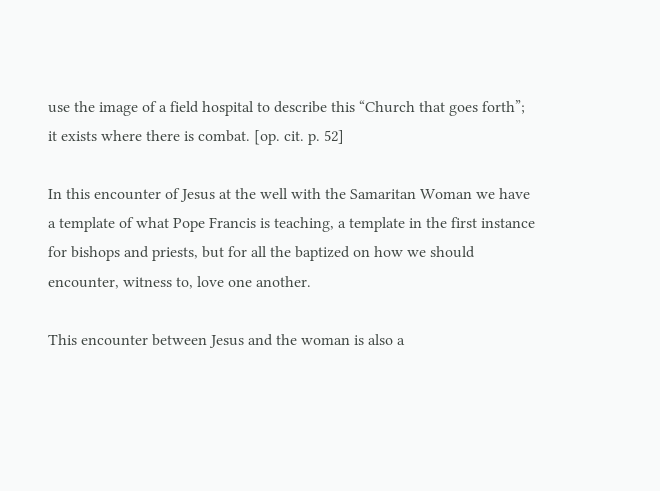use the image of a field hospital to describe this “Church that goes forth”; it exists where there is combat. [op. cit. p. 52]

In this encounter of Jesus at the well with the Samaritan Woman we have a template of what Pope Francis is teaching, a template in the first instance for bishops and priests, but for all the baptized on how we should encounter, witness to, love one another.

This encounter between Jesus and the woman is also a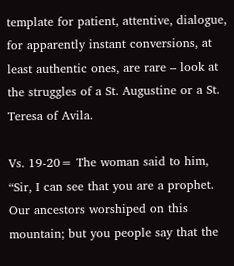template for patient, attentive, dialogue, for apparently instant conversions, at least authentic ones, are rare – look at the struggles of a St. Augustine or a St. Teresa of Avila.

Vs. 19-20= The woman said to him, “Sir, I can see that you are a prophet. Our ancestors worshiped on this mountain; but you people say that the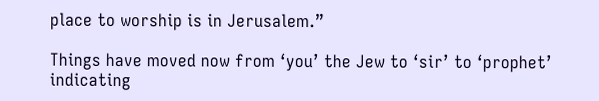place to worship is in Jerusalem.”

Things have moved now from ‘you’ the Jew to ‘sir’ to ‘prophet’ indicating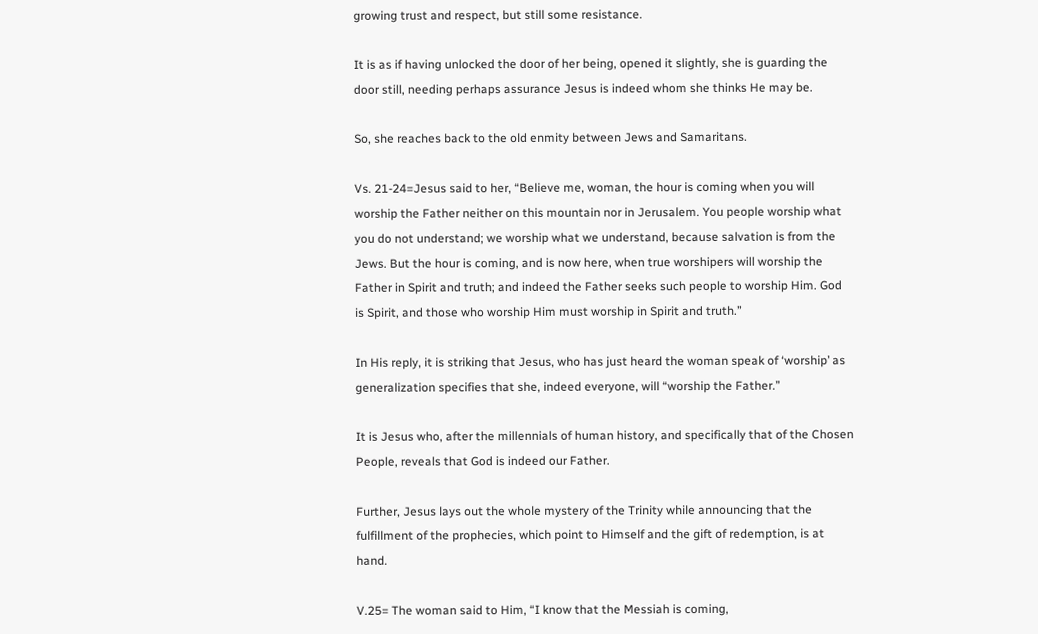growing trust and respect, but still some resistance.

It is as if having unlocked the door of her being, opened it slightly, she is guarding the door still, needing perhaps assurance Jesus is indeed whom she thinks He may be.

So, she reaches back to the old enmity between Jews and Samaritans.

Vs. 21-24=Jesus said to her, “Believe me, woman, the hour is coming when you will worship the Father neither on this mountain nor in Jerusalem. You people worship what you do not understand; we worship what we understand, because salvation is from the Jews. But the hour is coming, and is now here, when true worshipers will worship the Father in Spirit and truth; and indeed the Father seeks such people to worship Him. God is Spirit, and those who worship Him must worship in Spirit and truth.”

In His reply, it is striking that Jesus, who has just heard the woman speak of ‘worship’ as generalization specifies that she, indeed everyone, will “worship the Father.”

It is Jesus who, after the millennials of human history, and specifically that of the Chosen People, reveals that God is indeed our Father.

Further, Jesus lays out the whole mystery of the Trinity while announcing that the fulfillment of the prophecies, which point to Himself and the gift of redemption, is at hand.

V.25= The woman said to Him, “I know that the Messiah is coming,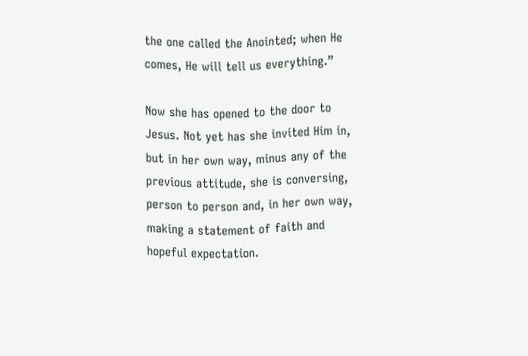the one called the Anointed; when He comes, He will tell us everything.”

Now she has opened to the door to Jesus. Not yet has she invited Him in, but in her own way, minus any of the previous attitude, she is conversing, person to person and, in her own way, making a statement of faith and hopeful expectation.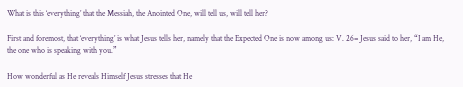What is this ‘everything’ that the Messiah, the Anointed One, will tell us, will tell her?

First and foremost, that ‘everything’ is what Jesus tells her, namely that the Expected One is now among us: V. 26= Jesus said to her, “I am He, the one who is speaking with you.”

How wonderful as He reveals Himself Jesus stresses that He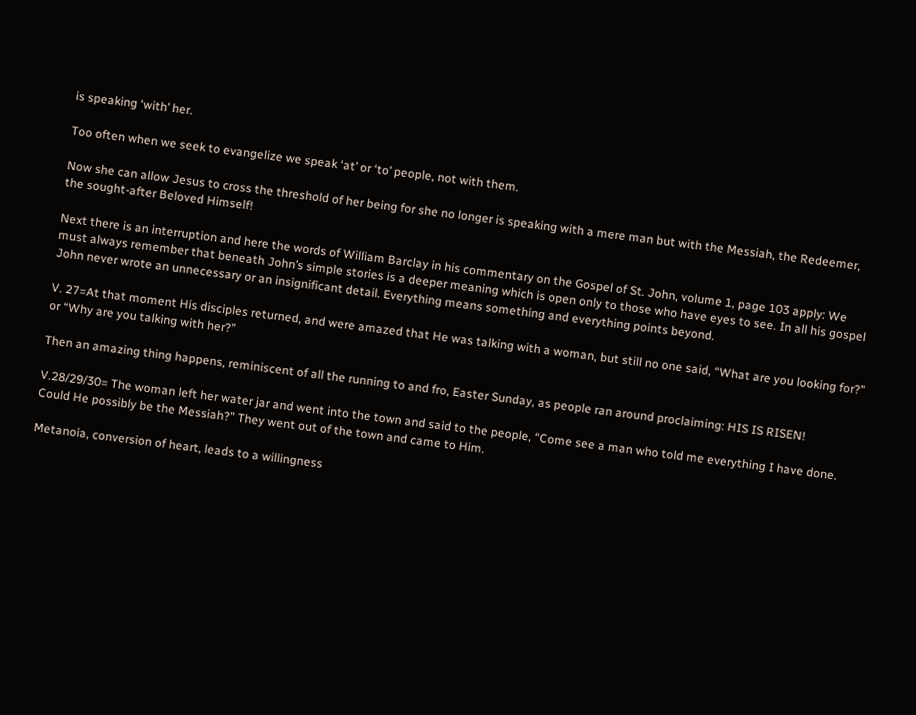is speaking ‘with’ her.

Too often when we seek to evangelize we speak ‘at’ or ‘to’ people, not with them.

Now she can allow Jesus to cross the threshold of her being for she no longer is speaking with a mere man but with the Messiah, the Redeemer, the sought-after Beloved Himself!

Next there is an interruption and here the words of William Barclay in his commentary on the Gospel of St. John, volume 1, page 103 apply: We must always remember that beneath John’s simple stories is a deeper meaning which is open only to those who have eyes to see. In all his gospel John never wrote an unnecessary or an insignificant detail. Everything means something and everything points beyond.

V. 27=At that moment His disciples returned, and were amazed that He was talking with a woman, but still no one said, “What are you looking for?” or “Why are you talking with her?”

Then an amazing thing happens, reminiscent of all the running to and fro, Easter Sunday, as people ran around proclaiming: HIS IS RISEN!

V.28/29/30= The woman left her water jar and went into the town and said to the people, “Come see a man who told me everything I have done. Could He possibly be the Messiah?” They went out of the town and came to Him.

Metanoia, conversion of heart, leads to a willingness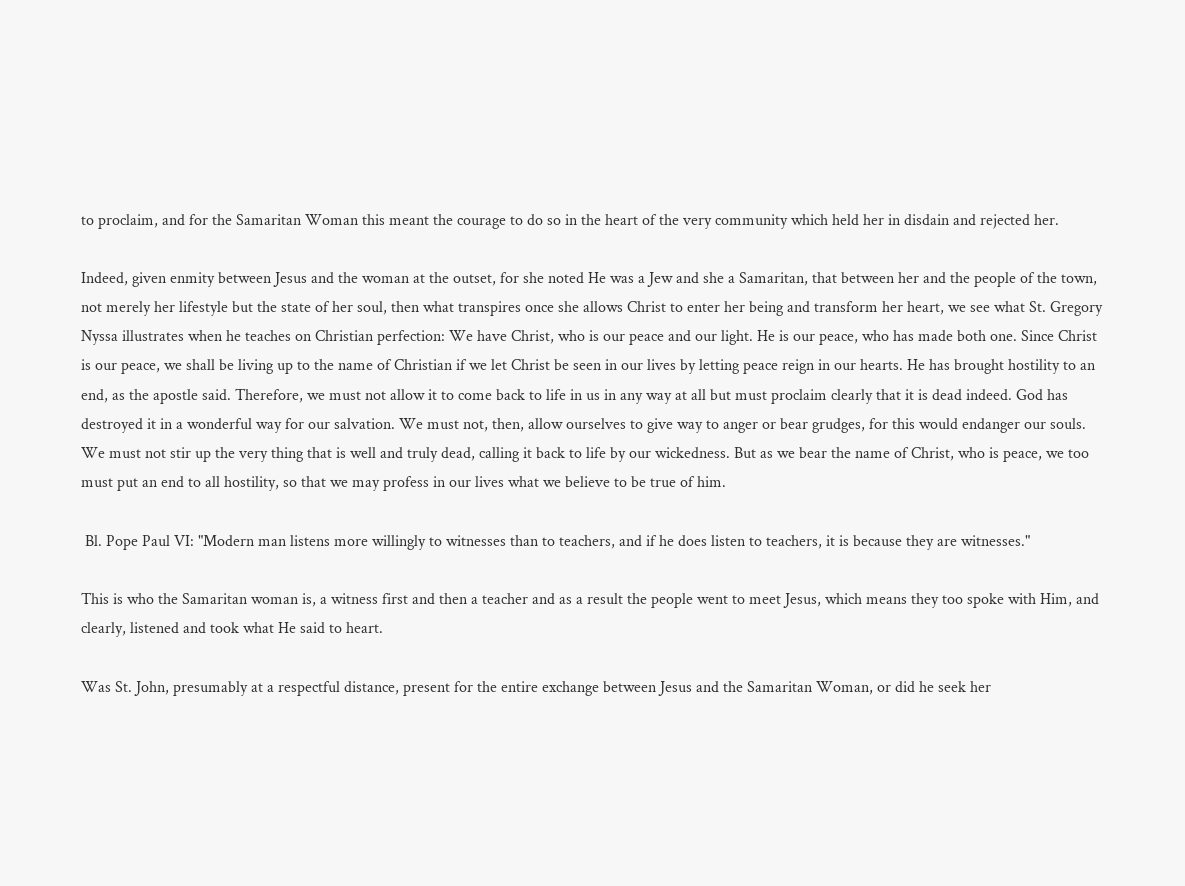to proclaim, and for the Samaritan Woman this meant the courage to do so in the heart of the very community which held her in disdain and rejected her.

Indeed, given enmity between Jesus and the woman at the outset, for she noted He was a Jew and she a Samaritan, that between her and the people of the town, not merely her lifestyle but the state of her soul, then what transpires once she allows Christ to enter her being and transform her heart, we see what St. Gregory Nyssa illustrates when he teaches on Christian perfection: We have Christ, who is our peace and our light. He is our peace, who has made both one. Since Christ is our peace, we shall be living up to the name of Christian if we let Christ be seen in our lives by letting peace reign in our hearts. He has brought hostility to an end, as the apostle said. Therefore, we must not allow it to come back to life in us in any way at all but must proclaim clearly that it is dead indeed. God has destroyed it in a wonderful way for our salvation. We must not, then, allow ourselves to give way to anger or bear grudges, for this would endanger our souls. We must not stir up the very thing that is well and truly dead, calling it back to life by our wickedness. But as we bear the name of Christ, who is peace, we too must put an end to all hostility, so that we may profess in our lives what we believe to be true of him.

 Bl. Pope Paul VI: "Modern man listens more willingly to witnesses than to teachers, and if he does listen to teachers, it is because they are witnesses."

This is who the Samaritan woman is, a witness first and then a teacher and as a result the people went to meet Jesus, which means they too spoke with Him, and clearly, listened and took what He said to heart.

Was St. John, presumably at a respectful distance, present for the entire exchange between Jesus and the Samaritan Woman, or did he seek her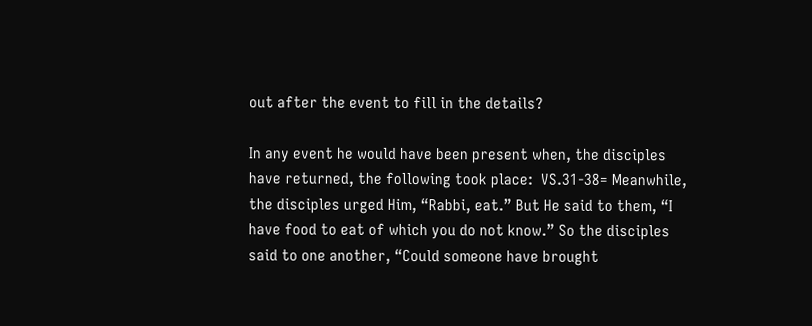out after the event to fill in the details?

In any event he would have been present when, the disciples have returned, the following took place:  VS.31-38= Meanwhile, the disciples urged Him, “Rabbi, eat.” But He said to them, “I have food to eat of which you do not know.” So the disciples said to one another, “Could someone have brought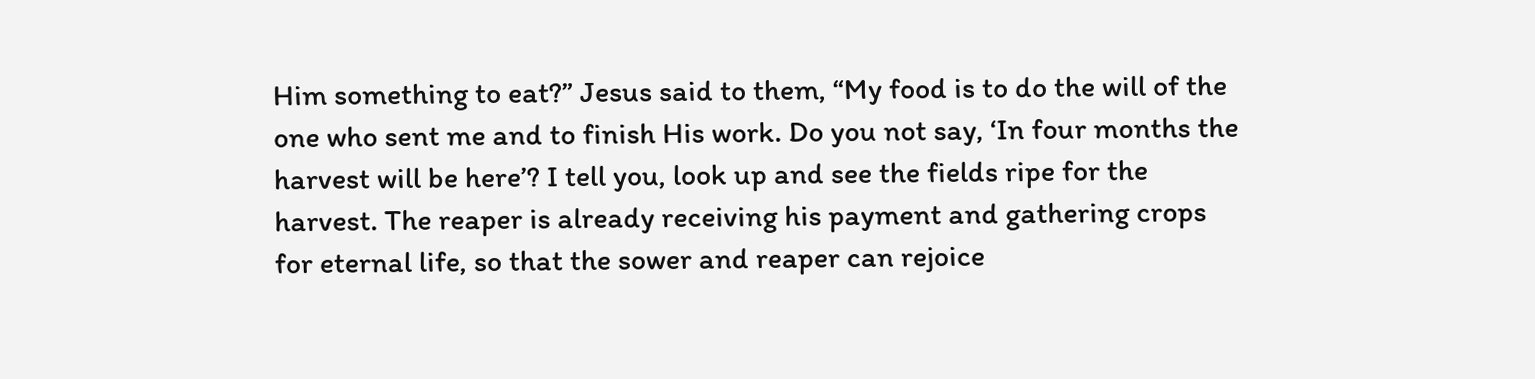Him something to eat?” Jesus said to them, “My food is to do the will of the one who sent me and to finish His work. Do you not say, ‘In four months the harvest will be here’? I tell you, look up and see the fields ripe for the harvest. The reaper is already receiving his payment and gathering crops for eternal life, so that the sower and reaper can rejoice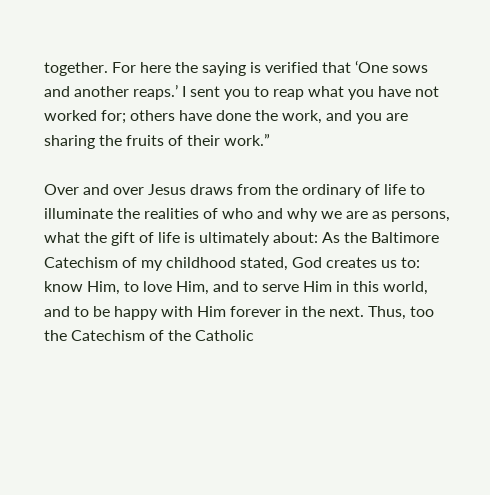together. For here the saying is verified that ‘One sows and another reaps.’ I sent you to reap what you have not worked for; others have done the work, and you are sharing the fruits of their work.”

Over and over Jesus draws from the ordinary of life to illuminate the realities of who and why we are as persons, what the gift of life is ultimately about: As the Baltimore Catechism of my childhood stated, God creates us to: know Him, to love Him, and to serve Him in this world, and to be happy with Him forever in the next. Thus, too the Catechism of the Catholic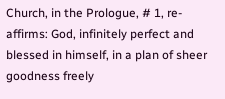Church, in the Prologue, # 1, re-affirms: God, infinitely perfect and blessed in himself, in a plan of sheer goodness freely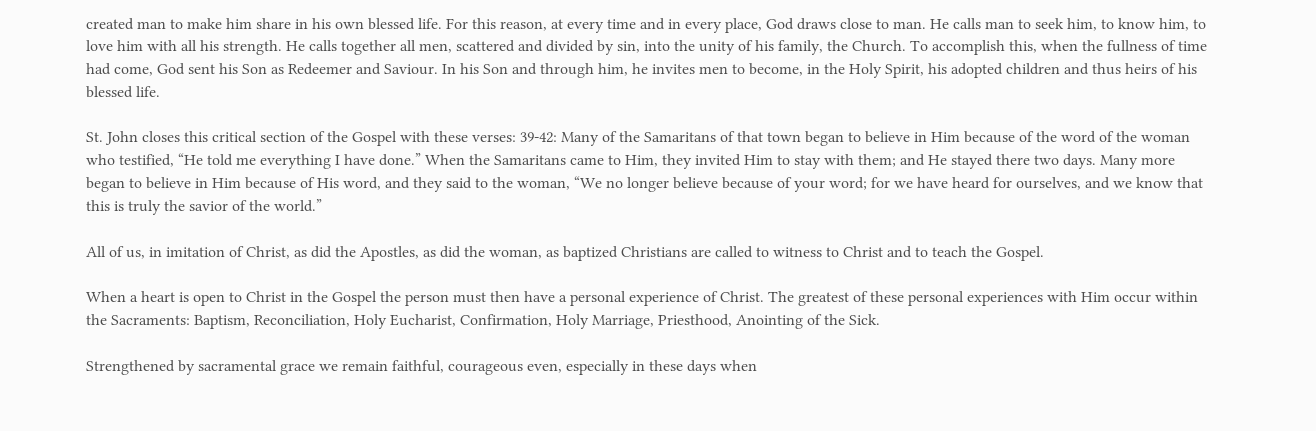created man to make him share in his own blessed life. For this reason, at every time and in every place, God draws close to man. He calls man to seek him, to know him, to love him with all his strength. He calls together all men, scattered and divided by sin, into the unity of his family, the Church. To accomplish this, when the fullness of time had come, God sent his Son as Redeemer and Saviour. In his Son and through him, he invites men to become, in the Holy Spirit, his adopted children and thus heirs of his blessed life.

St. John closes this critical section of the Gospel with these verses: 39-42: Many of the Samaritans of that town began to believe in Him because of the word of the woman who testified, “He told me everything I have done.” When the Samaritans came to Him, they invited Him to stay with them; and He stayed there two days. Many more began to believe in Him because of His word, and they said to the woman, “We no longer believe because of your word; for we have heard for ourselves, and we know that this is truly the savior of the world.”

All of us, in imitation of Christ, as did the Apostles, as did the woman, as baptized Christians are called to witness to Christ and to teach the Gospel.

When a heart is open to Christ in the Gospel the person must then have a personal experience of Christ. The greatest of these personal experiences with Him occur within the Sacraments: Baptism, Reconciliation, Holy Eucharist, Confirmation, Holy Marriage, Priesthood, Anointing of the Sick.

Strengthened by sacramental grace we remain faithful, courageous even, especially in these days when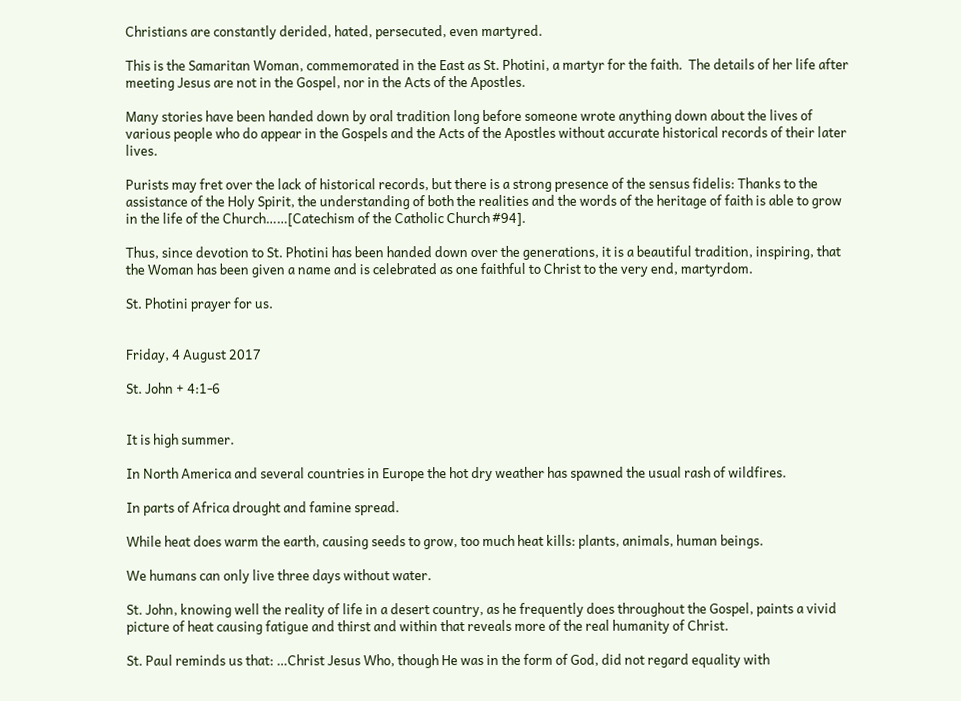Christians are constantly derided, hated, persecuted, even martyred.

This is the Samaritan Woman, commemorated in the East as St. Photini, a martyr for the faith.  The details of her life after meeting Jesus are not in the Gospel, nor in the Acts of the Apostles.

Many stories have been handed down by oral tradition long before someone wrote anything down about the lives of various people who do appear in the Gospels and the Acts of the Apostles without accurate historical records of their later lives.

Purists may fret over the lack of historical records, but there is a strong presence of the sensus fidelis: Thanks to the assistance of the Holy Spirit, the understanding of both the realities and the words of the heritage of faith is able to grow in the life of the Church……[Catechism of the Catholic Church #94].

Thus, since devotion to St. Photini has been handed down over the generations, it is a beautiful tradition, inspiring, that the Woman has been given a name and is celebrated as one faithful to Christ to the very end, martyrdom.

St. Photini prayer for us.


Friday, 4 August 2017

St. John + 4:1-6


It is high summer.

In North America and several countries in Europe the hot dry weather has spawned the usual rash of wildfires.

In parts of Africa drought and famine spread.

While heat does warm the earth, causing seeds to grow, too much heat kills: plants, animals, human beings.

We humans can only live three days without water.

St. John, knowing well the reality of life in a desert country, as he frequently does throughout the Gospel, paints a vivid picture of heat causing fatigue and thirst and within that reveals more of the real humanity of Christ.

St. Paul reminds us that: …Christ Jesus Who, though He was in the form of God, did not regard equality with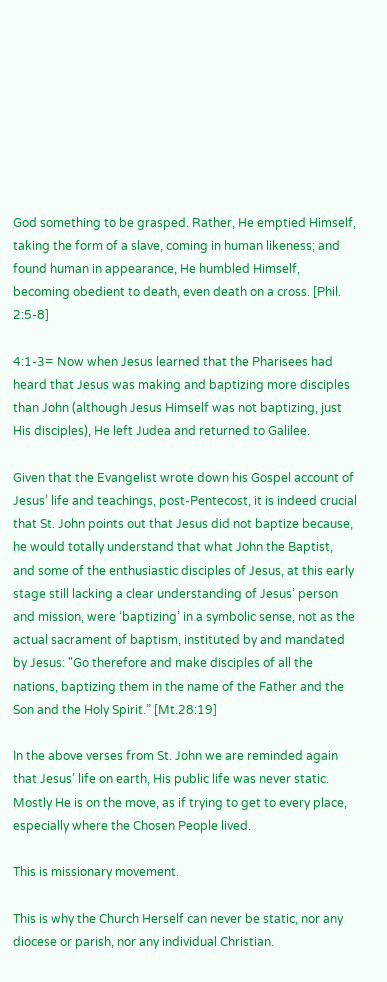God something to be grasped. Rather, He emptied Himself, taking the form of a slave, coming in human likeness; and found human in appearance, He humbled Himself, becoming obedient to death, even death on a cross. [Phil. 2:5-8]

4:1-3= Now when Jesus learned that the Pharisees had heard that Jesus was making and baptizing more disciples than John (although Jesus Himself was not baptizing, just His disciples), He left Judea and returned to Galilee.

Given that the Evangelist wrote down his Gospel account of Jesus’ life and teachings, post-Pentecost, it is indeed crucial that St. John points out that Jesus did not baptize because, he would totally understand that what John the Baptist, and some of the enthusiastic disciples of Jesus, at this early stage still lacking a clear understanding of Jesus’ person and mission, were ‘baptizing’ in a symbolic sense, not as the actual sacrament of baptism, instituted by and mandated by Jesus: "Go therefore and make disciples of all the nations, baptizing them in the name of the Father and the Son and the Holy Spirit.” [Mt.28:19]

In the above verses from St. John we are reminded again that Jesus’ life on earth, His public life was never static. Mostly He is on the move, as if trying to get to every place, especially where the Chosen People lived.

This is missionary movement.

This is why the Church Herself can never be static, nor any diocese or parish, nor any individual Christian.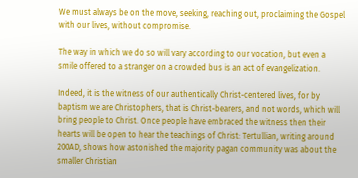We must always be on the move, seeking, reaching out, proclaiming the Gospel with our lives, without compromise.

The way in which we do so will vary according to our vocation, but even a smile offered to a stranger on a crowded bus is an act of evangelization.

Indeed, it is the witness of our authentically Christ-centered lives, for by baptism we are Christophers, that is Christ-bearers, and not words, which will bring people to Christ. Once people have embraced the witness then their hearts will be open to hear the teachings of Christ: Tertullian, writing around 200AD, shows how astonished the majority pagan community was about the smaller Christian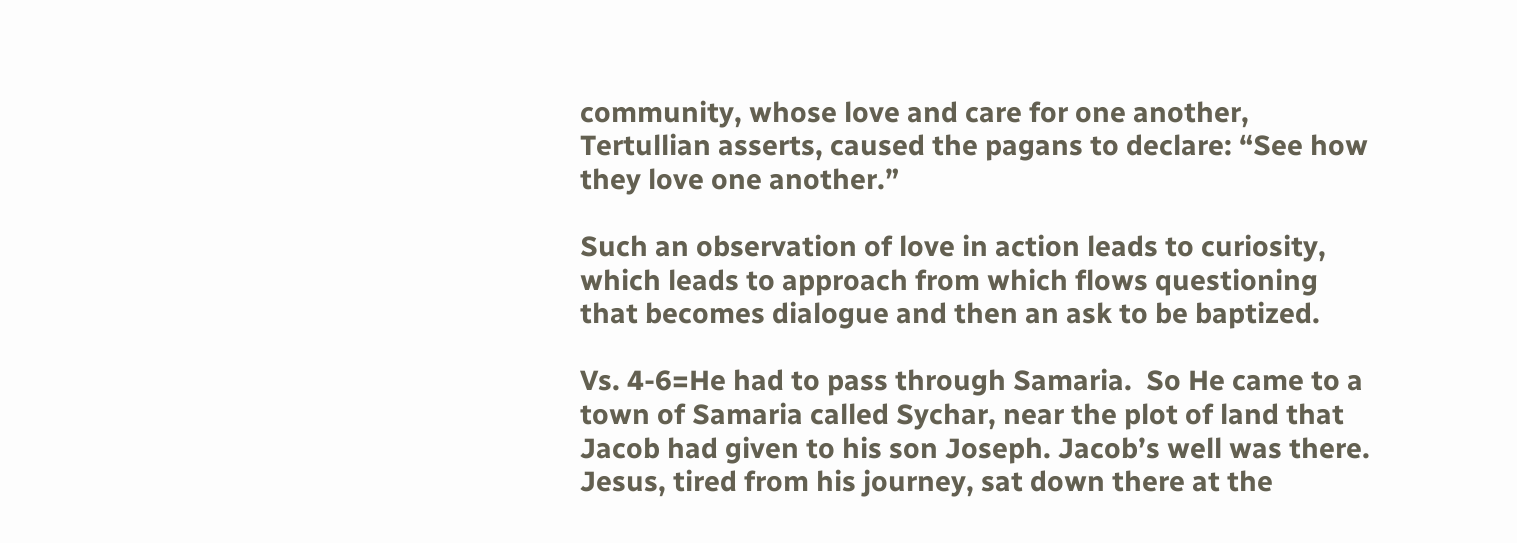community, whose love and care for one another, Tertullian asserts, caused the pagans to declare: “See how they love one another.”

Such an observation of love in action leads to curiosity, which leads to approach from which flows questioning that becomes dialogue and then an ask to be baptized.

Vs. 4-6=He had to pass through Samaria.  So He came to a town of Samaria called Sychar, near the plot of land that Jacob had given to his son Joseph. Jacob’s well was there. Jesus, tired from his journey, sat down there at the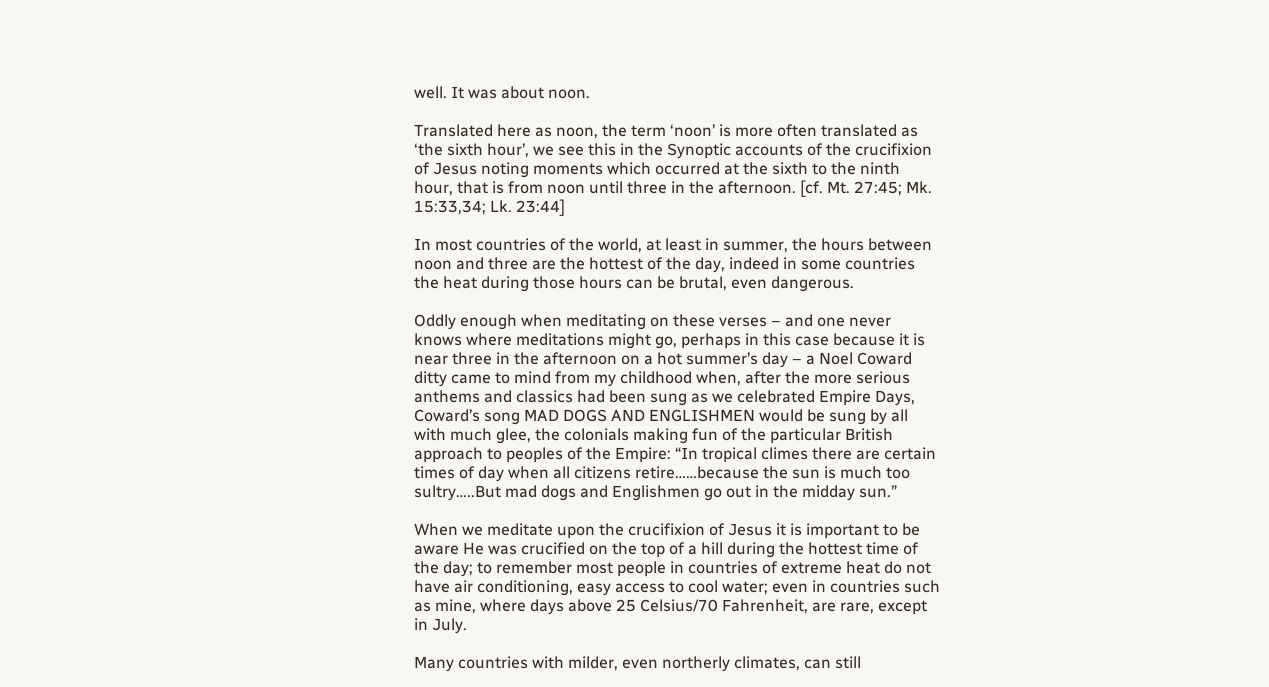well. It was about noon.

Translated here as noon, the term ‘noon’ is more often translated as ‘the sixth hour’, we see this in the Synoptic accounts of the crucifixion of Jesus noting moments which occurred at the sixth to the ninth hour, that is from noon until three in the afternoon. [cf. Mt. 27:45; Mk. 15:33,34; Lk. 23:44]

In most countries of the world, at least in summer, the hours between noon and three are the hottest of the day, indeed in some countries the heat during those hours can be brutal, even dangerous.

Oddly enough when meditating on these verses – and one never knows where meditations might go, perhaps in this case because it is near three in the afternoon on a hot summer’s day – a Noel Coward ditty came to mind from my childhood when, after the more serious anthems and classics had been sung as we celebrated Empire Days, Coward’s song MAD DOGS AND ENGLISHMEN would be sung by all with much glee, the colonials making fun of the particular British approach to peoples of the Empire: “In tropical climes there are certain times of day when all citizens retire……because the sun is much too sultry…..But mad dogs and Englishmen go out in the midday sun.”

When we meditate upon the crucifixion of Jesus it is important to be aware He was crucified on the top of a hill during the hottest time of the day; to remember most people in countries of extreme heat do not have air conditioning, easy access to cool water; even in countries such as mine, where days above 25 Celsius/70 Fahrenheit, are rare, except in July.

Many countries with milder, even northerly climates, can still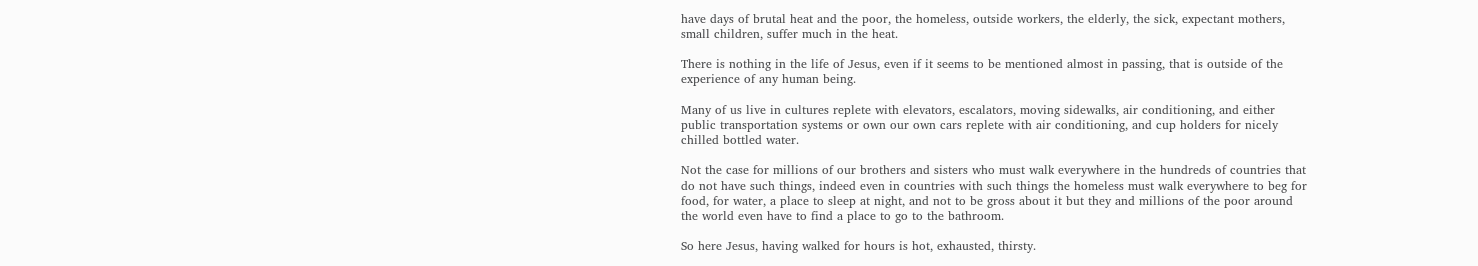have days of brutal heat and the poor, the homeless, outside workers, the elderly, the sick, expectant mothers, small children, suffer much in the heat.

There is nothing in the life of Jesus, even if it seems to be mentioned almost in passing, that is outside of the experience of any human being.

Many of us live in cultures replete with elevators, escalators, moving sidewalks, air conditioning, and either public transportation systems or own our own cars replete with air conditioning, and cup holders for nicely chilled bottled water.

Not the case for millions of our brothers and sisters who must walk everywhere in the hundreds of countries that do not have such things, indeed even in countries with such things the homeless must walk everywhere to beg for food, for water, a place to sleep at night, and not to be gross about it but they and millions of the poor around the world even have to find a place to go to the bathroom.

So here Jesus, having walked for hours is hot, exhausted, thirsty.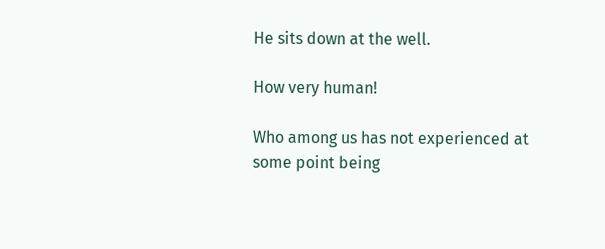He sits down at the well.

How very human!

Who among us has not experienced at some point being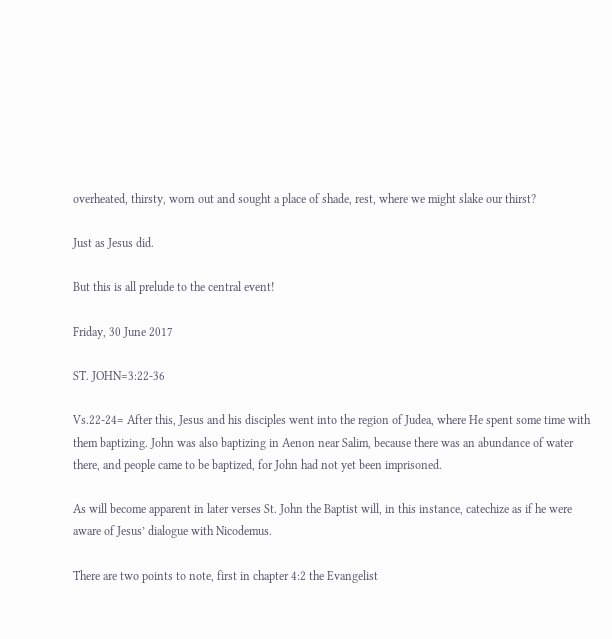overheated, thirsty, worn out and sought a place of shade, rest, where we might slake our thirst?

Just as Jesus did.

But this is all prelude to the central event!

Friday, 30 June 2017

ST. JOHN=3:22-36

Vs.22-24= After this, Jesus and his disciples went into the region of Judea, where He spent some time with them baptizing. John was also baptizing in Aenon near Salim, because there was an abundance of water there, and people came to be baptized, for John had not yet been imprisoned.

As will become apparent in later verses St. John the Baptist will, in this instance, catechize as if he were aware of Jesus’ dialogue with Nicodemus.

There are two points to note, first in chapter 4:2 the Evangelist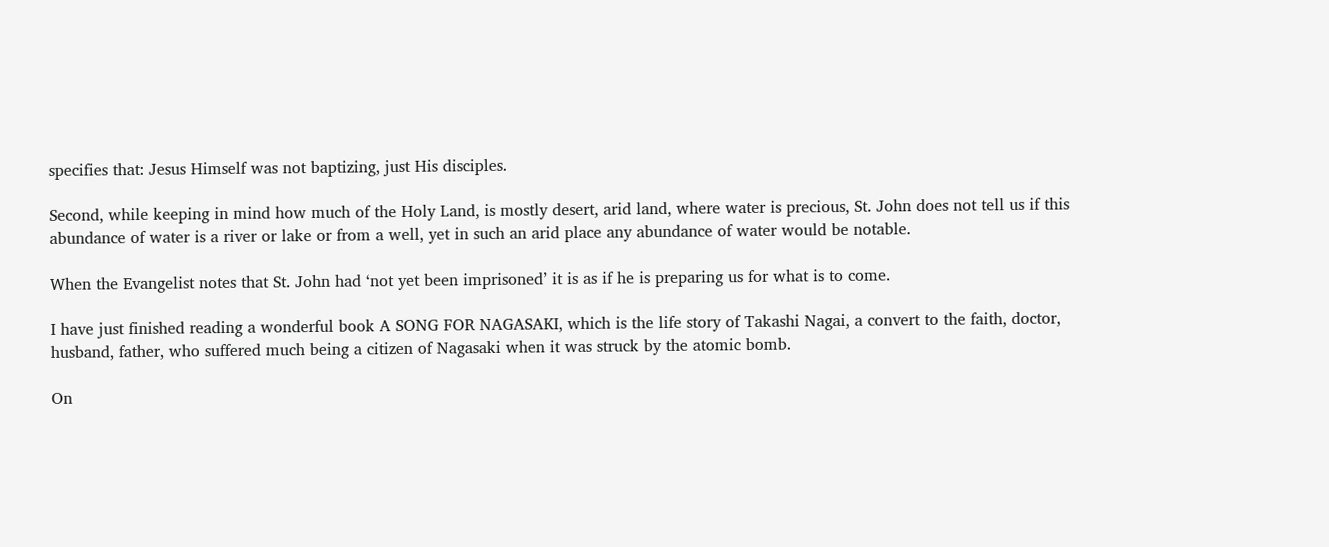specifies that: Jesus Himself was not baptizing, just His disciples.

Second, while keeping in mind how much of the Holy Land, is mostly desert, arid land, where water is precious, St. John does not tell us if this abundance of water is a river or lake or from a well, yet in such an arid place any abundance of water would be notable.

When the Evangelist notes that St. John had ‘not yet been imprisoned’ it is as if he is preparing us for what is to come.

I have just finished reading a wonderful book A SONG FOR NAGASAKI, which is the life story of Takashi Nagai, a convert to the faith, doctor, husband, father, who suffered much being a citizen of Nagasaki when it was struck by the atomic bomb.

On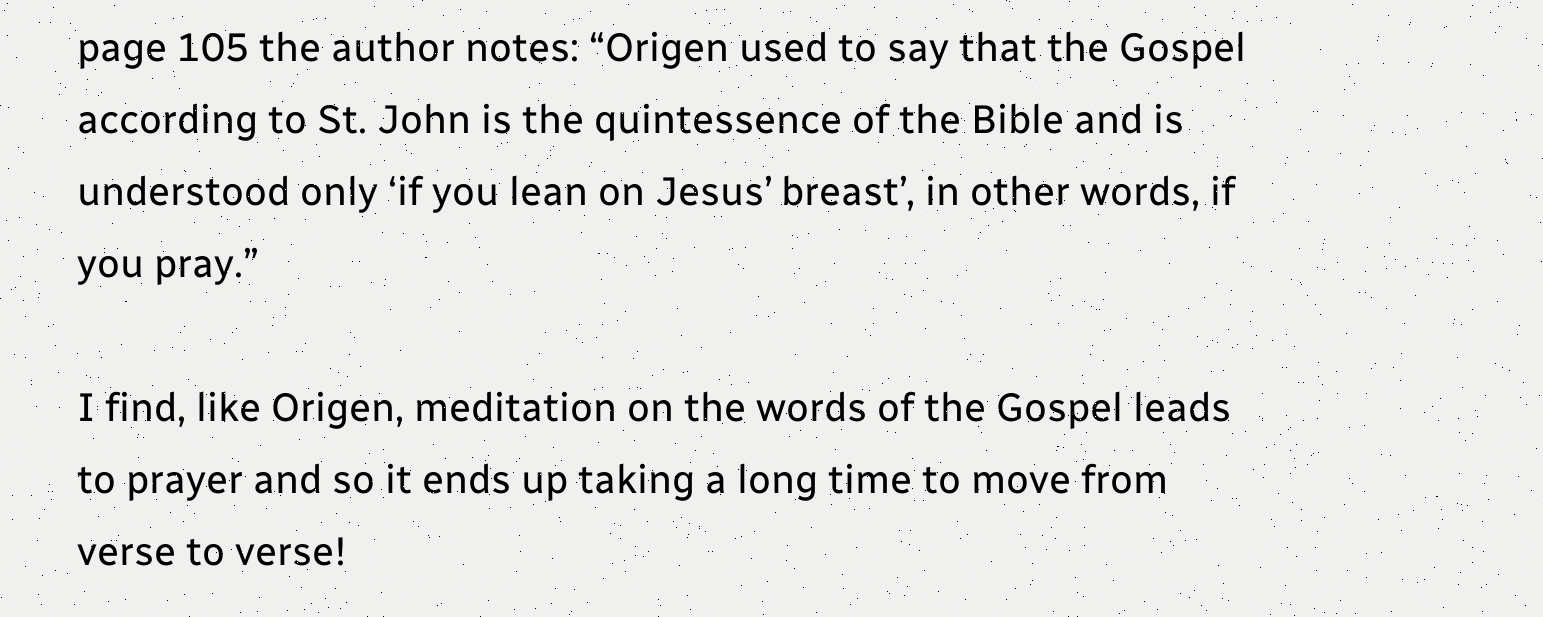page 105 the author notes: “Origen used to say that the Gospel according to St. John is the quintessence of the Bible and is understood only ‘if you lean on Jesus’ breast’, in other words, if you pray.”

I find, like Origen, meditation on the words of the Gospel leads to prayer and so it ends up taking a long time to move from verse to verse!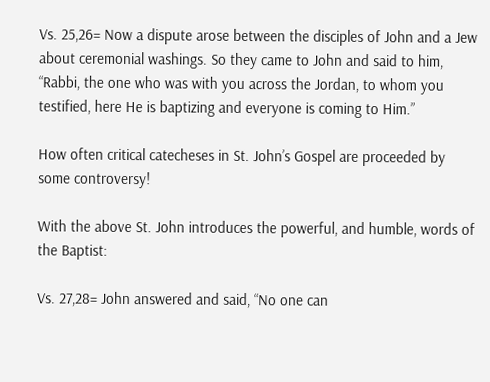Vs. 25,26= Now a dispute arose between the disciples of John and a Jew about ceremonial washings. So they came to John and said to him, “Rabbi, the one who was with you across the Jordan, to whom you testified, here He is baptizing and everyone is coming to Him.”

How often critical catecheses in St. John’s Gospel are proceeded by some controversy!

With the above St. John introduces the powerful, and humble, words of the Baptist:

Vs. 27,28= John answered and said, “No one can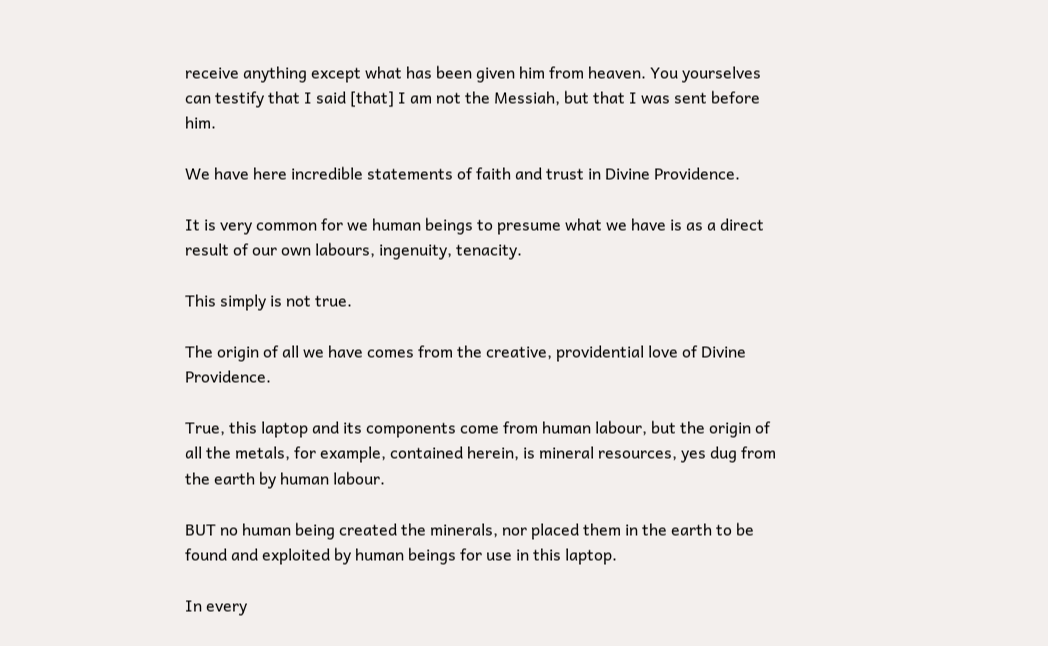receive anything except what has been given him from heaven. You yourselves can testify that I said [that] I am not the Messiah, but that I was sent before him.

We have here incredible statements of faith and trust in Divine Providence.

It is very common for we human beings to presume what we have is as a direct result of our own labours, ingenuity, tenacity.

This simply is not true.

The origin of all we have comes from the creative, providential love of Divine Providence.

True, this laptop and its components come from human labour, but the origin of all the metals, for example, contained herein, is mineral resources, yes dug from the earth by human labour.

BUT no human being created the minerals, nor placed them in the earth to be found and exploited by human beings for use in this laptop.

In every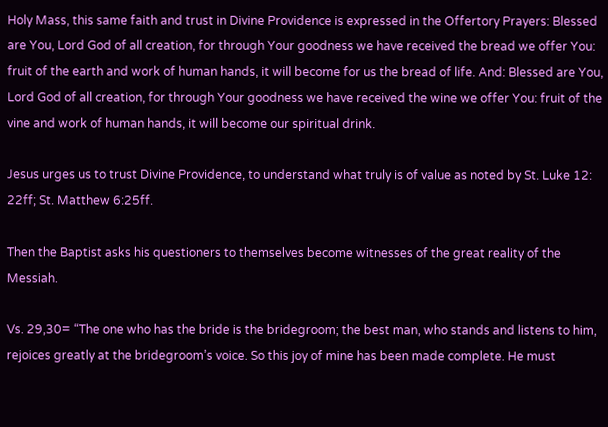Holy Mass, this same faith and trust in Divine Providence is expressed in the Offertory Prayers: Blessed are You, Lord God of all creation, for through Your goodness we have received the bread we offer You: fruit of the earth and work of human hands, it will become for us the bread of life. And: Blessed are You, Lord God of all creation, for through Your goodness we have received the wine we offer You: fruit of the vine and work of human hands, it will become our spiritual drink.

Jesus urges us to trust Divine Providence, to understand what truly is of value as noted by St. Luke 12: 22ff; St. Matthew 6:25ff.

Then the Baptist asks his questioners to themselves become witnesses of the great reality of the Messiah.

Vs. 29,30= “The one who has the bride is the bridegroom; the best man, who stands and listens to him, rejoices greatly at the bridegroom’s voice. So this joy of mine has been made complete. He must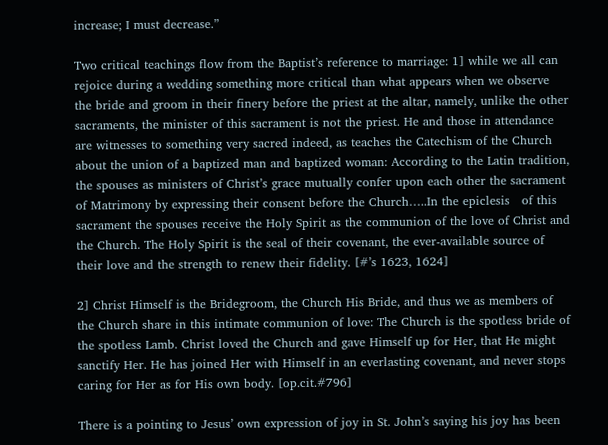increase; I must decrease.”

Two critical teachings flow from the Baptist’s reference to marriage: 1] while we all can rejoice during a wedding something more critical than what appears when we observe the bride and groom in their finery before the priest at the altar, namely, unlike the other sacraments, the minister of this sacrament is not the priest. He and those in attendance are witnesses to something very sacred indeed, as teaches the Catechism of the Church about the union of a baptized man and baptized woman: According to the Latin tradition, the spouses as ministers of Christ’s grace mutually confer upon each other the sacrament of Matrimony by expressing their consent before the Church…..In the epiclesis   of this sacrament the spouses receive the Holy Spirit as the communion of the love of Christ and the Church. The Holy Spirit is the seal of their covenant, the ever-available source of their love and the strength to renew their fidelity. [#’s 1623, 1624]

2] Christ Himself is the Bridegroom, the Church His Bride, and thus we as members of the Church share in this intimate communion of love: The Church is the spotless bride of the spotless Lamb. Christ loved the Church and gave Himself up for Her, that He might sanctify Her. He has joined Her with Himself in an everlasting covenant, and never stops caring for Her as for His own body. [op.cit.#796]

There is a pointing to Jesus’ own expression of joy in St. John’s saying his joy has been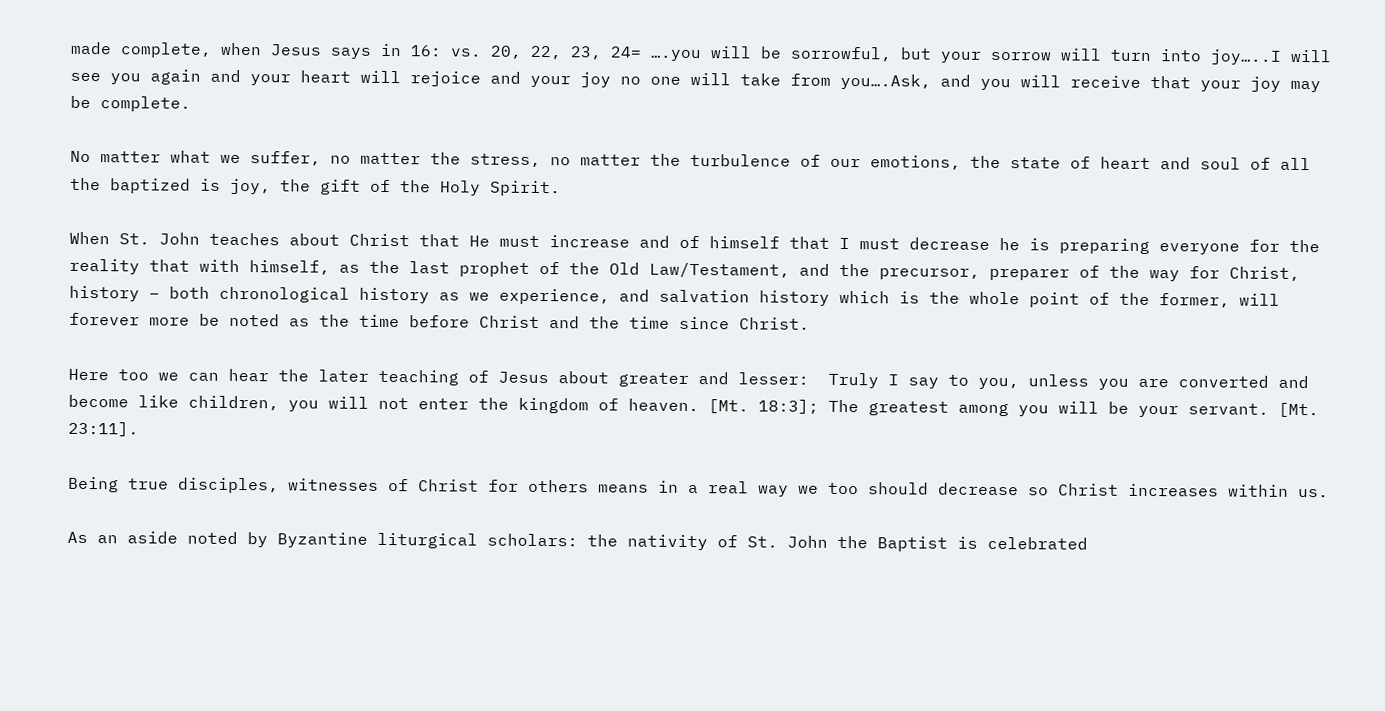made complete, when Jesus says in 16: vs. 20, 22, 23, 24= ….you will be sorrowful, but your sorrow will turn into joy…..I will see you again and your heart will rejoice and your joy no one will take from you….Ask, and you will receive that your joy may be complete.

No matter what we suffer, no matter the stress, no matter the turbulence of our emotions, the state of heart and soul of all the baptized is joy, the gift of the Holy Spirit.

When St. John teaches about Christ that He must increase and of himself that I must decrease he is preparing everyone for the reality that with himself, as the last prophet of the Old Law/Testament, and the precursor, preparer of the way for Christ, history – both chronological history as we experience, and salvation history which is the whole point of the former, will forever more be noted as the time before Christ and the time since Christ.

Here too we can hear the later teaching of Jesus about greater and lesser:  Truly I say to you, unless you are converted and become like children, you will not enter the kingdom of heaven. [Mt. 18:3]; The greatest among you will be your servant. [Mt. 23:11].

Being true disciples, witnesses of Christ for others means in a real way we too should decrease so Christ increases within us.

As an aside noted by Byzantine liturgical scholars: the nativity of St. John the Baptist is celebrated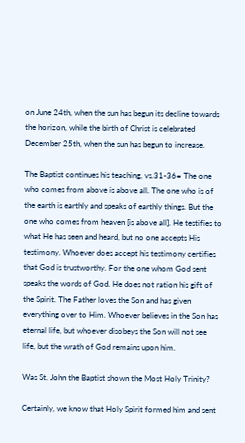on June 24th, when the sun has begun its decline towards the horizon, while the birth of Christ is celebrated December 25th, when the sun has begun to increase.

The Baptist continues his teaching, vs.31-36= The one who comes from above is above all. The one who is of the earth is earthly and speaks of earthly things. But the one who comes from heaven [is above all]. He testifies to what He has seen and heard, but no one accepts His testimony. Whoever does accept his testimony certifies that God is trustworthy. For the one whom God sent speaks the words of God. He does not ration his gift of the Spirit. The Father loves the Son and has given everything over to Him. Whoever believes in the Son has eternal life, but whoever disobeys the Son will not see life, but the wrath of God remains upon him.

Was St. John the Baptist shown the Most Holy Trinity?

Certainly, we know that Holy Spirit formed him and sent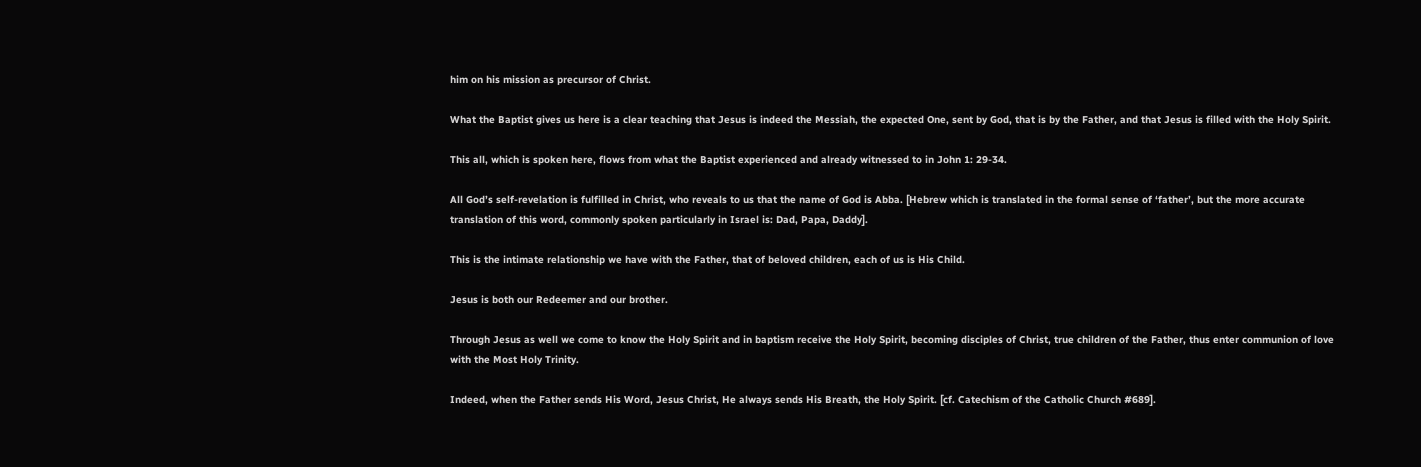him on his mission as precursor of Christ.

What the Baptist gives us here is a clear teaching that Jesus is indeed the Messiah, the expected One, sent by God, that is by the Father, and that Jesus is filled with the Holy Spirit.

This all, which is spoken here, flows from what the Baptist experienced and already witnessed to in John 1: 29-34.

All God’s self-revelation is fulfilled in Christ, who reveals to us that the name of God is Abba. [Hebrew which is translated in the formal sense of ‘father’, but the more accurate translation of this word, commonly spoken particularly in Israel is: Dad, Papa, Daddy].

This is the intimate relationship we have with the Father, that of beloved children, each of us is His Child.

Jesus is both our Redeemer and our brother.

Through Jesus as well we come to know the Holy Spirit and in baptism receive the Holy Spirit, becoming disciples of Christ, true children of the Father, thus enter communion of love with the Most Holy Trinity.

Indeed, when the Father sends His Word, Jesus Christ, He always sends His Breath, the Holy Spirit. [cf. Catechism of the Catholic Church #689].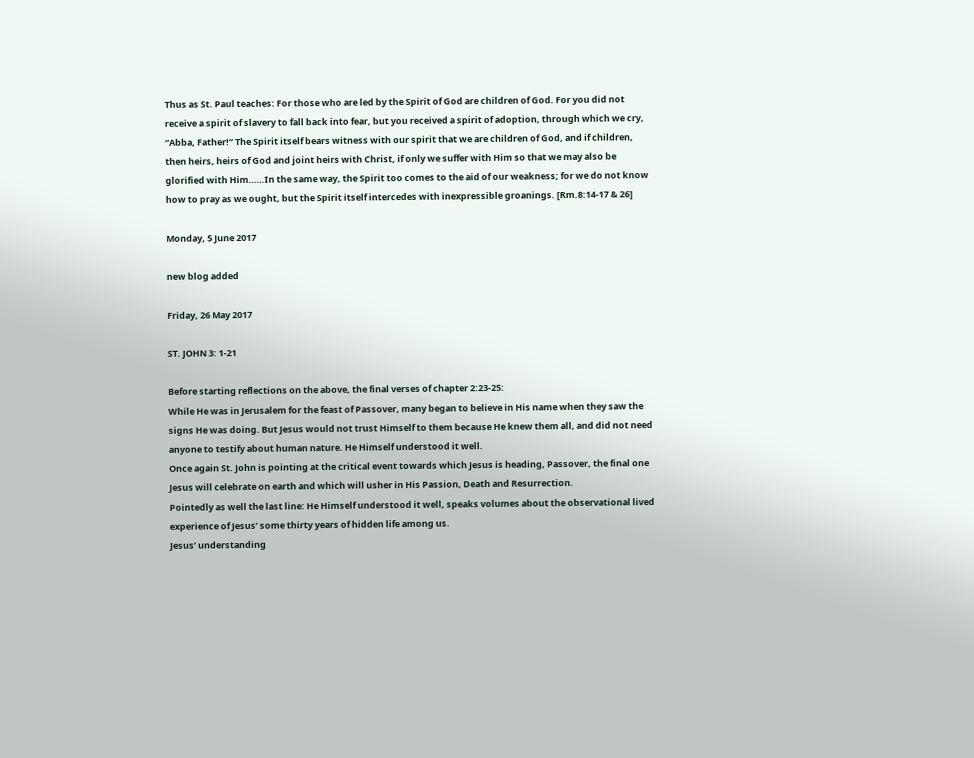Thus as St. Paul teaches: For those who are led by the Spirit of God are children of God. For you did not receive a spirit of slavery to fall back into fear, but you received a spirit of adoption, through which we cry, “Abba, Father!” The Spirit itself bears witness with our spirit that we are children of God, and if children, then heirs, heirs of God and joint heirs with Christ, if only we suffer with Him so that we may also be glorified with Him……In the same way, the Spirit too comes to the aid of our weakness; for we do not know how to pray as we ought, but the Spirit itself intercedes with inexpressible groanings. [Rm.8:14-17 & 26]

Monday, 5 June 2017

new blog added

Friday, 26 May 2017

ST. JOHN 3: 1-21

Before starting reflections on the above, the final verses of chapter 2:23-25:
While He was in Jerusalem for the feast of Passover, many began to believe in His name when they saw the signs He was doing. But Jesus would not trust Himself to them because He knew them all, and did not need anyone to testify about human nature. He Himself understood it well.
Once again St. John is pointing at the critical event towards which Jesus is heading, Passover, the final one Jesus will celebrate on earth and which will usher in His Passion, Death and Resurrection.
Pointedly as well the last line: He Himself understood it well, speaks volumes about the observational lived experience of Jesus’ some thirty years of hidden life among us.
Jesus’ understanding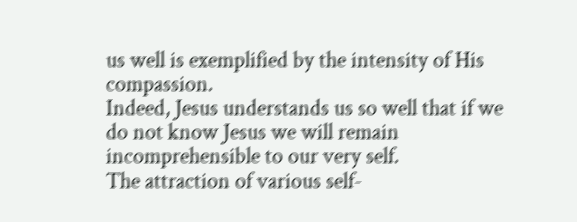us well is exemplified by the intensity of His compassion.
Indeed, Jesus understands us so well that if we do not know Jesus we will remain incomprehensible to our very self.
The attraction of various self-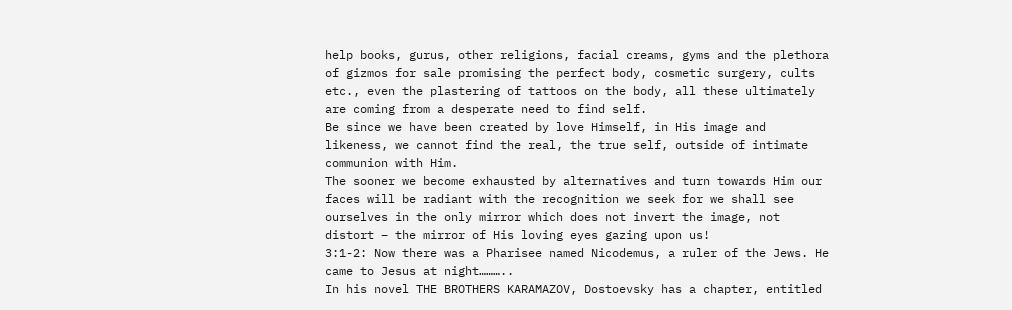help books, gurus, other religions, facial creams, gyms and the plethora of gizmos for sale promising the perfect body, cosmetic surgery, cults etc., even the plastering of tattoos on the body, all these ultimately are coming from a desperate need to find self.
Be since we have been created by love Himself, in His image and likeness, we cannot find the real, the true self, outside of intimate communion with Him.
The sooner we become exhausted by alternatives and turn towards Him our faces will be radiant with the recognition we seek for we shall see ourselves in the only mirror which does not invert the image, not distort – the mirror of His loving eyes gazing upon us!
3:1-2: Now there was a Pharisee named Nicodemus, a ruler of the Jews. He came to Jesus at night………..
In his novel THE BROTHERS KARAMAZOV, Dostoevsky has a chapter, entitled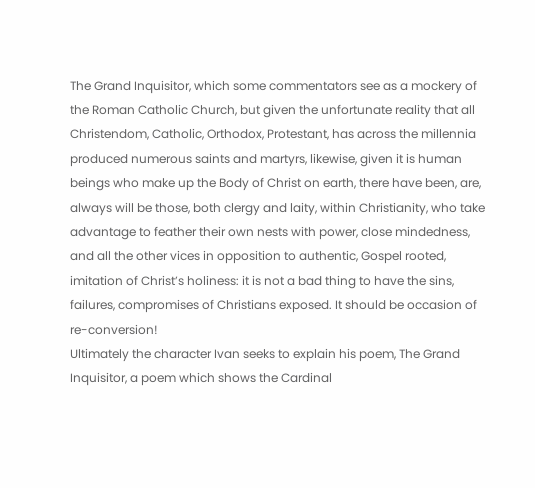The Grand Inquisitor, which some commentators see as a mockery of the Roman Catholic Church, but given the unfortunate reality that all Christendom, Catholic, Orthodox, Protestant, has across the millennia produced numerous saints and martyrs, likewise, given it is human beings who make up the Body of Christ on earth, there have been, are, always will be those, both clergy and laity, within Christianity, who take advantage to feather their own nests with power, close mindedness, and all the other vices in opposition to authentic, Gospel rooted, imitation of Christ’s holiness: it is not a bad thing to have the sins, failures, compromises of Christians exposed. It should be occasion of re-conversion!
Ultimately the character Ivan seeks to explain his poem, The Grand Inquisitor, a poem which shows the Cardinal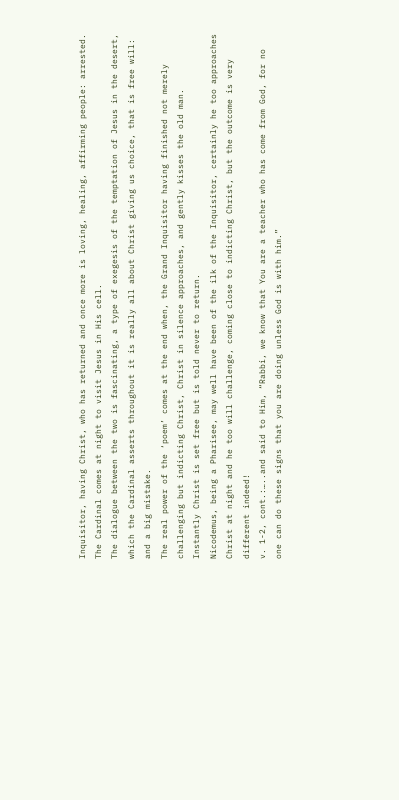Inquisitor, having Christ, who has returned and once more is loving, healing, affirming people: arrested.
The Cardinal comes at night to visit Jesus in His cell.
The dialogue between the two is fascinating, a type of exegesis of the temptation of Jesus in the desert, which the Cardinal asserts throughout it is really all about Christ giving us choice, that is free will: and a big mistake.
The real power of the ‘poem’ comes at the end when, the Grand Inquisitor having finished not merely challenging but indicting Christ, Christ in silence approaches, and gently kisses the old man.
Instantly Christ is set free but is told never to return.
Nicodemus, being a Pharisee, may well have been of the ilk of the Inquisitor, certainly he too approaches Christ at night and he too will challenge, coming close to indicting Christ, but the outcome is very different indeed!
v. 1-2, cont.:…..and said to Him, “Rabbi, we know that You are a teacher who has come from God, for no one can do these signs that you are doing unless God is with him.”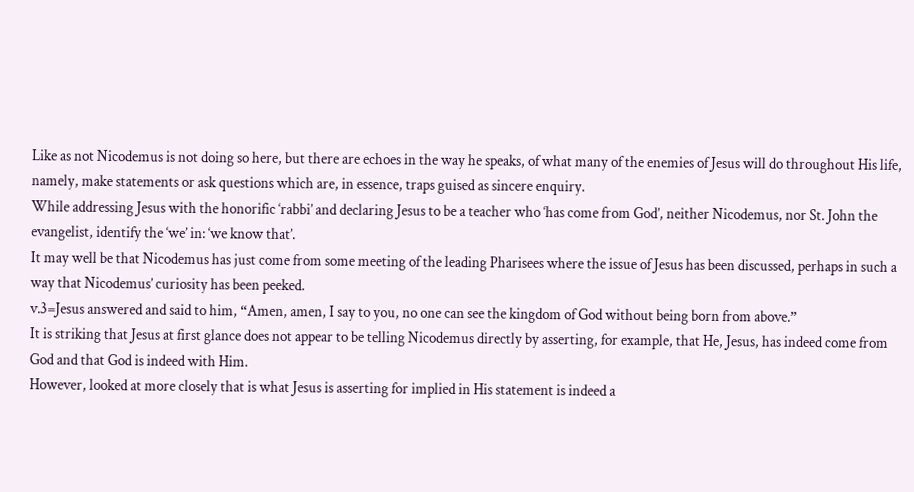Like as not Nicodemus is not doing so here, but there are echoes in the way he speaks, of what many of the enemies of Jesus will do throughout His life, namely, make statements or ask questions which are, in essence, traps guised as sincere enquiry.
While addressing Jesus with the honorific ‘rabbi’ and declaring Jesus to be a teacher who ‘has come from God’, neither Nicodemus, nor St. John the evangelist, identify the ‘we’ in: ‘we know that’.
It may well be that Nicodemus has just come from some meeting of the leading Pharisees where the issue of Jesus has been discussed, perhaps in such a way that Nicodemus’ curiosity has been peeked.
v.3=Jesus answered and said to him, “Amen, amen, I say to you, no one can see the kingdom of God without being born from above.”
It is striking that Jesus at first glance does not appear to be telling Nicodemus directly by asserting, for example, that He, Jesus, has indeed come from God and that God is indeed with Him.
However, looked at more closely that is what Jesus is asserting for implied in His statement is indeed a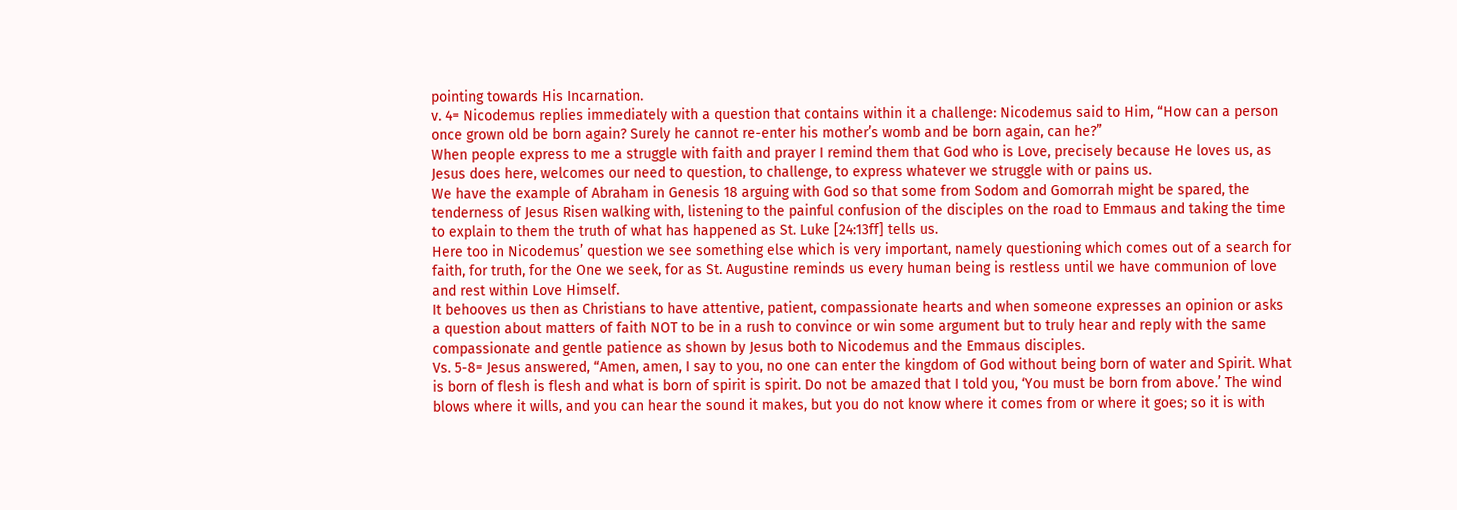pointing towards His Incarnation.
v. 4= Nicodemus replies immediately with a question that contains within it a challenge: Nicodemus said to Him, “How can a person once grown old be born again? Surely he cannot re-enter his mother’s womb and be born again, can he?”
When people express to me a struggle with faith and prayer I remind them that God who is Love, precisely because He loves us, as Jesus does here, welcomes our need to question, to challenge, to express whatever we struggle with or pains us.
We have the example of Abraham in Genesis 18 arguing with God so that some from Sodom and Gomorrah might be spared, the tenderness of Jesus Risen walking with, listening to the painful confusion of the disciples on the road to Emmaus and taking the time to explain to them the truth of what has happened as St. Luke [24:13ff] tells us.
Here too in Nicodemus’ question we see something else which is very important, namely questioning which comes out of a search for faith, for truth, for the One we seek, for as St. Augustine reminds us every human being is restless until we have communion of love and rest within Love Himself.
It behooves us then as Christians to have attentive, patient, compassionate hearts and when someone expresses an opinion or asks a question about matters of faith NOT to be in a rush to convince or win some argument but to truly hear and reply with the same compassionate and gentle patience as shown by Jesus both to Nicodemus and the Emmaus disciples.
Vs. 5-8= Jesus answered, “Amen, amen, I say to you, no one can enter the kingdom of God without being born of water and Spirit. What is born of flesh is flesh and what is born of spirit is spirit. Do not be amazed that I told you, ‘You must be born from above.’ The wind blows where it wills, and you can hear the sound it makes, but you do not know where it comes from or where it goes; so it is with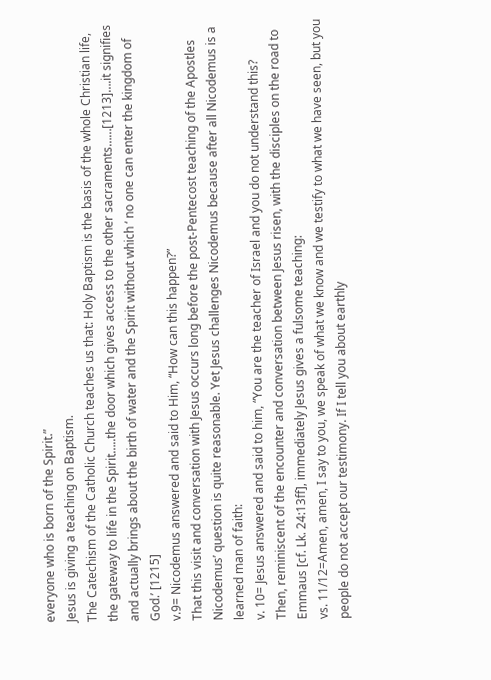everyone who is born of the Spirit.”
Jesus is giving a teaching on Baptism.
The Catechism of the Catholic Church teaches us that: Holy Baptism is the basis of the whole Christian life, the gateway to life in the Spirit…..the door which gives access to the other sacraments……[1213]….it signifies and actually brings about the birth of water and the Spirit without which ‘ no one can enter the kingdom of God.’ [1215]
v.9= Nicodemus answered and said to Him, “How can this happen?”
That this visit and conversation with Jesus occurs long before the post-Pentecost teaching of the Apostles Nicodemus’ question is quite reasonable. Yet Jesus challenges Nicodemus because after all Nicodemus is a learned man of faith:
v. 10= Jesus answered and said to him, “You are the teacher of Israel and you do not understand this?
Then, reminiscent of the encounter and conversation between Jesus risen, with the disciples on the road to Emmaus [cf. Lk. 24:13ff], immediately Jesus gives a fulsome teaching:
vs. 11/12=Amen, amen, I say to you, we speak of what we know and we testify to what we have seen, but you people do not accept our testimony. If I tell you about earthly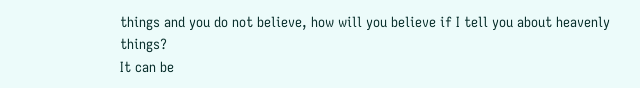things and you do not believe, how will you believe if I tell you about heavenly things?
It can be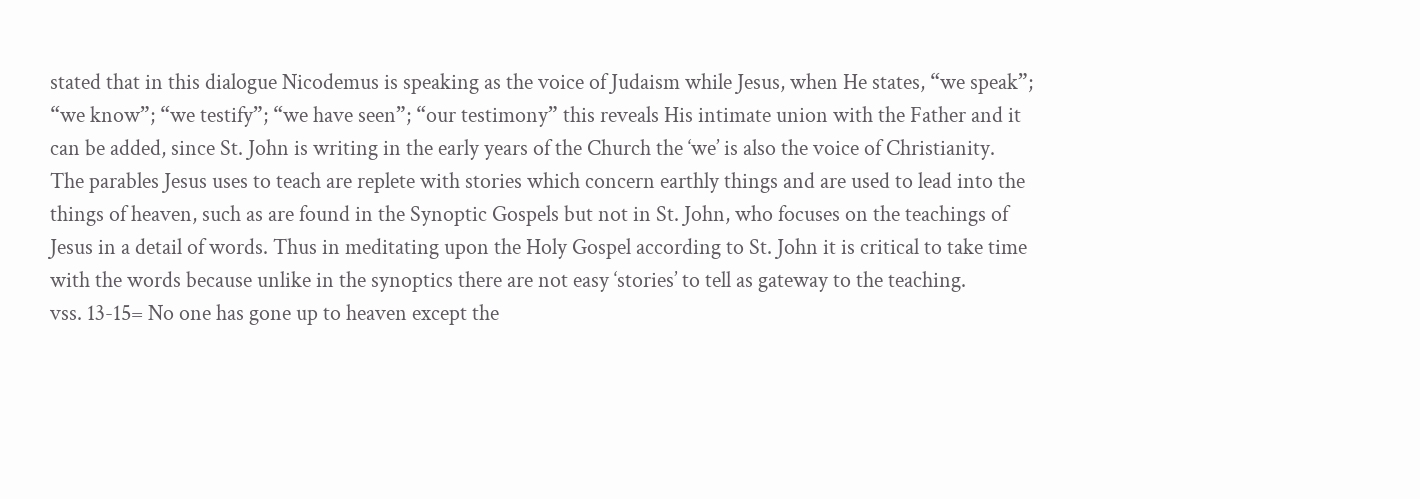stated that in this dialogue Nicodemus is speaking as the voice of Judaism while Jesus, when He states, “we speak”; “we know”; “we testify”; “we have seen”; “our testimony” this reveals His intimate union with the Father and it can be added, since St. John is writing in the early years of the Church the ‘we’ is also the voice of Christianity.
The parables Jesus uses to teach are replete with stories which concern earthly things and are used to lead into the things of heaven, such as are found in the Synoptic Gospels but not in St. John, who focuses on the teachings of Jesus in a detail of words. Thus in meditating upon the Holy Gospel according to St. John it is critical to take time with the words because unlike in the synoptics there are not easy ‘stories’ to tell as gateway to the teaching.
vss. 13-15= No one has gone up to heaven except the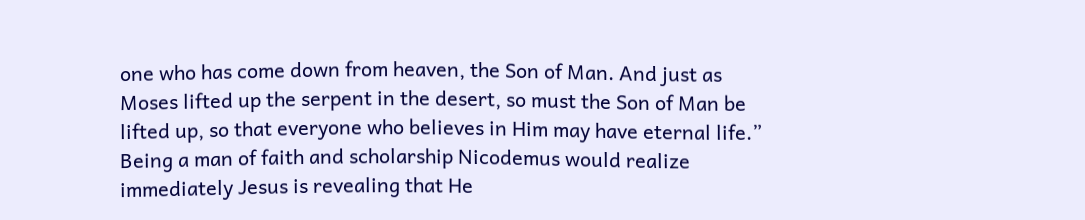one who has come down from heaven, the Son of Man. And just as Moses lifted up the serpent in the desert, so must the Son of Man be lifted up, so that everyone who believes in Him may have eternal life.”
Being a man of faith and scholarship Nicodemus would realize immediately Jesus is revealing that He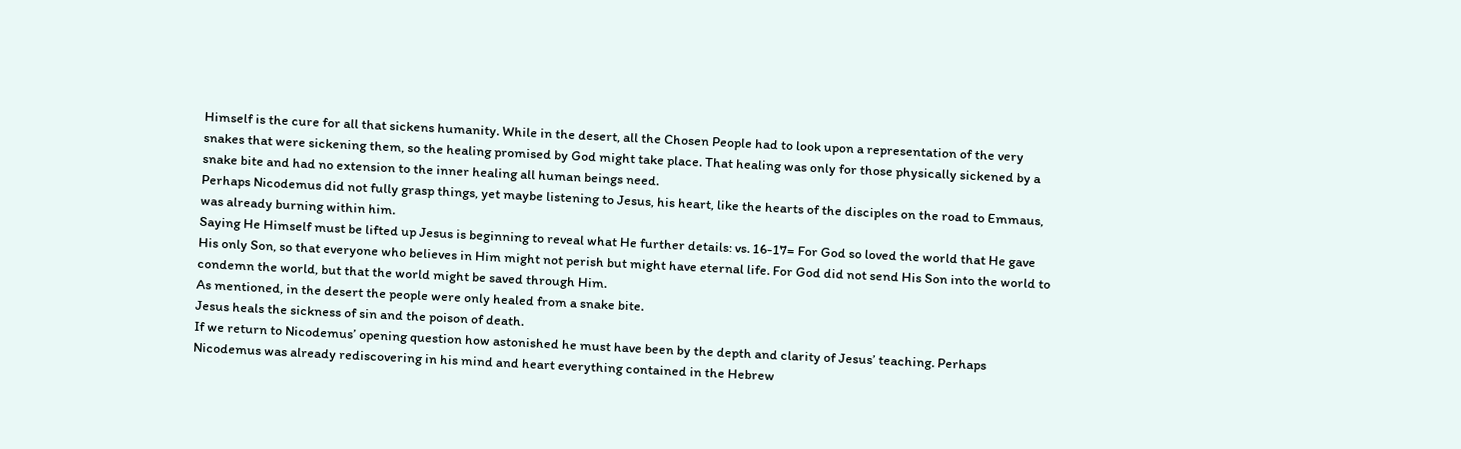Himself is the cure for all that sickens humanity. While in the desert, all the Chosen People had to look upon a representation of the very snakes that were sickening them, so the healing promised by God might take place. That healing was only for those physically sickened by a snake bite and had no extension to the inner healing all human beings need.
Perhaps Nicodemus did not fully grasp things, yet maybe listening to Jesus, his heart, like the hearts of the disciples on the road to Emmaus, was already burning within him.
Saying He Himself must be lifted up Jesus is beginning to reveal what He further details: vs. 16-17= For God so loved the world that He gave His only Son, so that everyone who believes in Him might not perish but might have eternal life. For God did not send His Son into the world to condemn the world, but that the world might be saved through Him.
As mentioned, in the desert the people were only healed from a snake bite.
Jesus heals the sickness of sin and the poison of death.
If we return to Nicodemus’ opening question how astonished he must have been by the depth and clarity of Jesus’ teaching. Perhaps Nicodemus was already rediscovering in his mind and heart everything contained in the Hebrew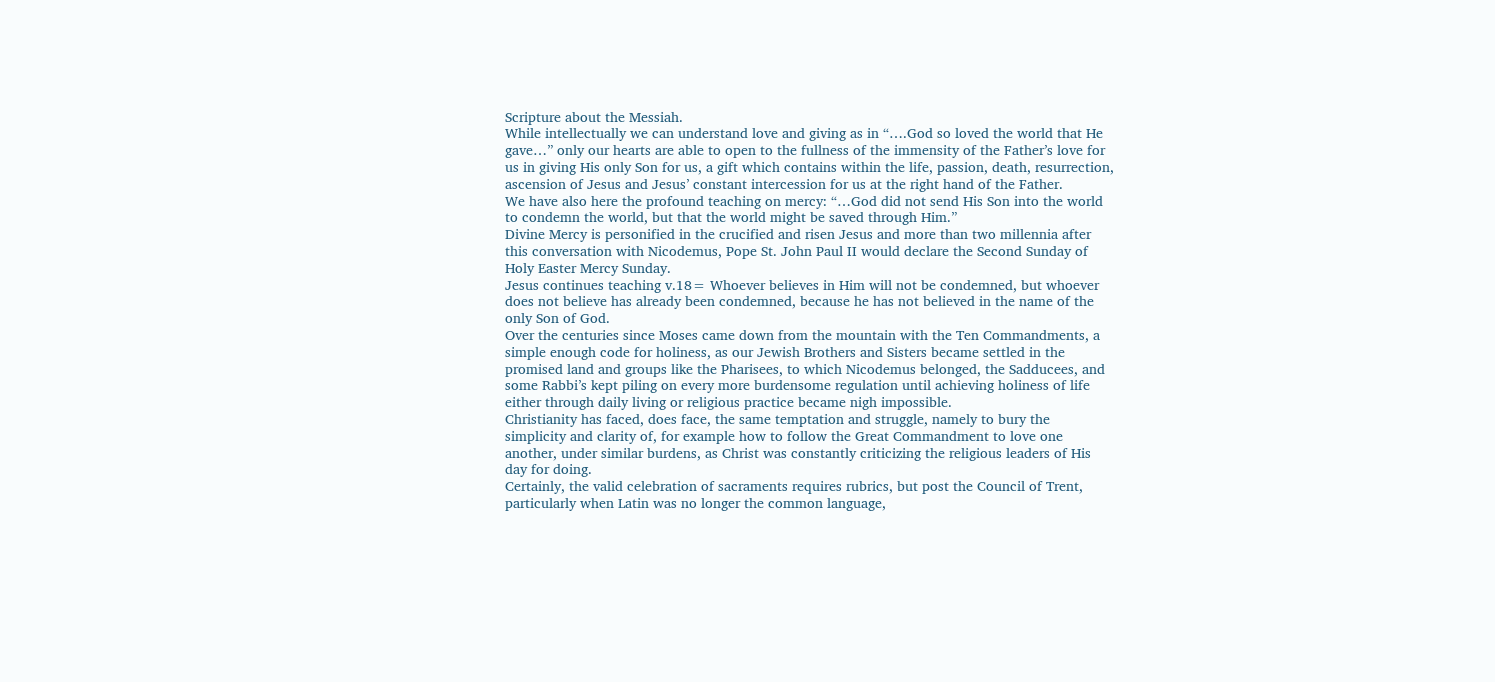Scripture about the Messiah.
While intellectually we can understand love and giving as in “….God so loved the world that He gave…” only our hearts are able to open to the fullness of the immensity of the Father’s love for us in giving His only Son for us, a gift which contains within the life, passion, death, resurrection, ascension of Jesus and Jesus’ constant intercession for us at the right hand of the Father.
We have also here the profound teaching on mercy: “…God did not send His Son into the world to condemn the world, but that the world might be saved through Him.”
Divine Mercy is personified in the crucified and risen Jesus and more than two millennia after this conversation with Nicodemus, Pope St. John Paul II would declare the Second Sunday of Holy Easter Mercy Sunday.
Jesus continues teaching v.18= Whoever believes in Him will not be condemned, but whoever does not believe has already been condemned, because he has not believed in the name of the only Son of God.
Over the centuries since Moses came down from the mountain with the Ten Commandments, a simple enough code for holiness, as our Jewish Brothers and Sisters became settled in the promised land and groups like the Pharisees, to which Nicodemus belonged, the Sadducees, and some Rabbi’s kept piling on every more burdensome regulation until achieving holiness of life either through daily living or religious practice became nigh impossible.
Christianity has faced, does face, the same temptation and struggle, namely to bury the simplicity and clarity of, for example how to follow the Great Commandment to love one another, under similar burdens, as Christ was constantly criticizing the religious leaders of His day for doing.
Certainly, the valid celebration of sacraments requires rubrics, but post the Council of Trent, particularly when Latin was no longer the common language,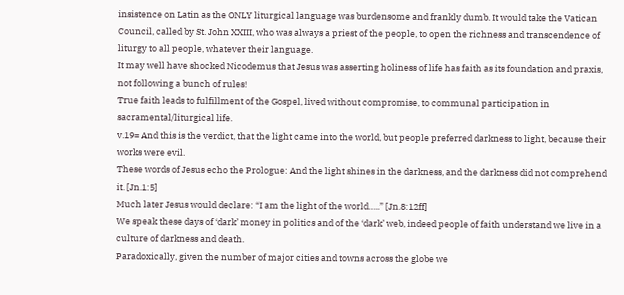insistence on Latin as the ONLY liturgical language was burdensome and frankly dumb. It would take the Vatican Council, called by St. John XXIII, who was always a priest of the people, to open the richness and transcendence of liturgy to all people, whatever their language.
It may well have shocked Nicodemus that Jesus was asserting holiness of life has faith as its foundation and praxis, not following a bunch of rules!
True faith leads to fulfillment of the Gospel, lived without compromise, to communal participation in sacramental/liturgical life.
v.19= And this is the verdict, that the light came into the world, but people preferred darkness to light, because their works were evil.
These words of Jesus echo the Prologue: And the light shines in the darkness, and the darkness did not comprehend it. [Jn.1:5]
Much later Jesus would declare: “I am the light of the world…..” [Jn.8:12ff]
We speak these days of ‘dark’ money in politics and of the ‘dark’ web, indeed people of faith understand we live in a culture of darkness and death.
Paradoxically, given the number of major cities and towns across the globe we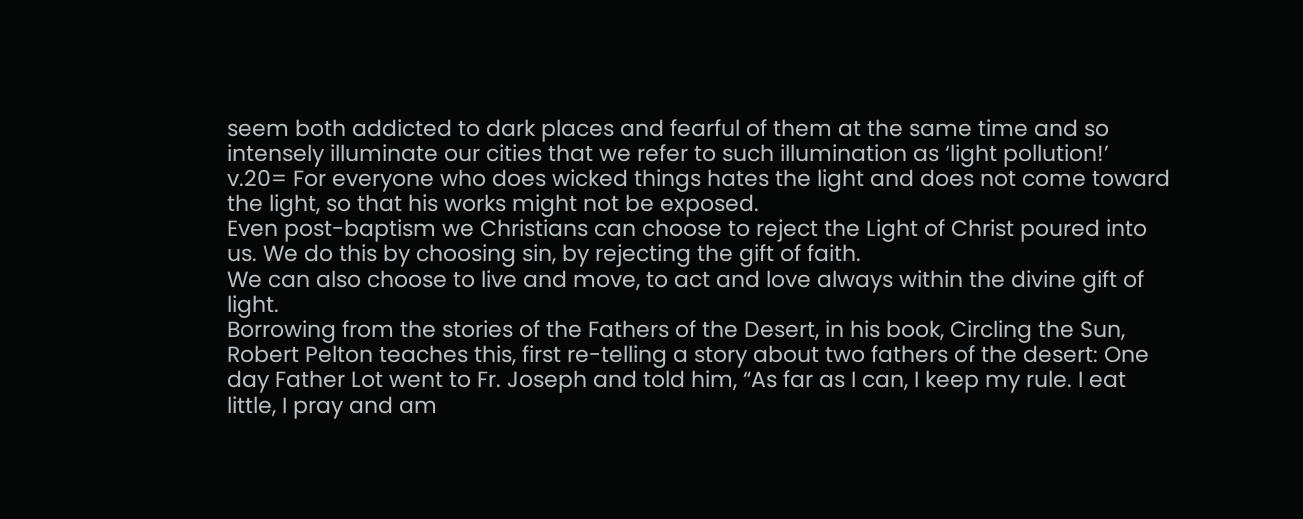seem both addicted to dark places and fearful of them at the same time and so intensely illuminate our cities that we refer to such illumination as ‘light pollution!’
v.20= For everyone who does wicked things hates the light and does not come toward the light, so that his works might not be exposed.
Even post-baptism we Christians can choose to reject the Light of Christ poured into us. We do this by choosing sin, by rejecting the gift of faith.
We can also choose to live and move, to act and love always within the divine gift of light.
Borrowing from the stories of the Fathers of the Desert, in his book, Circling the Sun, Robert Pelton teaches this, first re-telling a story about two fathers of the desert: One day Father Lot went to Fr. Joseph and told him, “As far as I can, I keep my rule. I eat little, I pray and am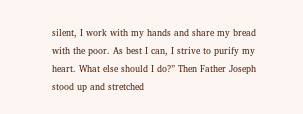silent, I work with my hands and share my bread with the poor. As best I can, I strive to purify my heart. What else should I do?” Then Father Joseph stood up and stretched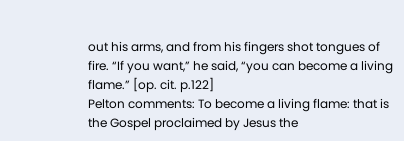out his arms, and from his fingers shot tongues of fire. “If you want,” he said, “you can become a living flame.” [op. cit. p.122]
Pelton comments: To become a living flame: that is the Gospel proclaimed by Jesus the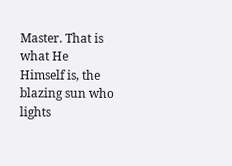Master. That is what He Himself is, the blazing sun who lights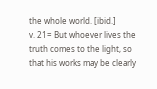the whole world. [ibid.]
v. 21= But whoever lives the truth comes to the light, so that his works may be clearly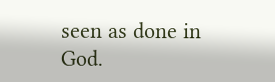seen as done in God.